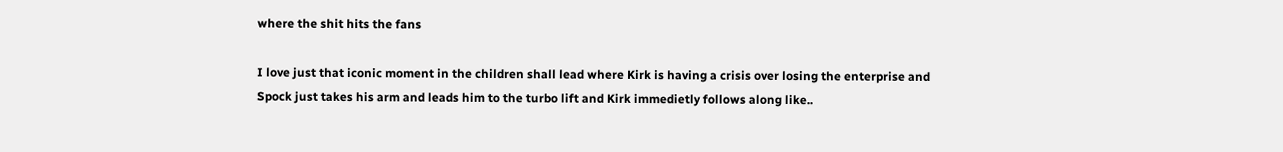where the shit hits the fans

I love just that iconic moment in the children shall lead where Kirk is having a crisis over losing the enterprise and Spock just takes his arm and leads him to the turbo lift and Kirk immedietly follows along like..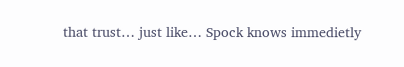that trust… just like… Spock knows immedietly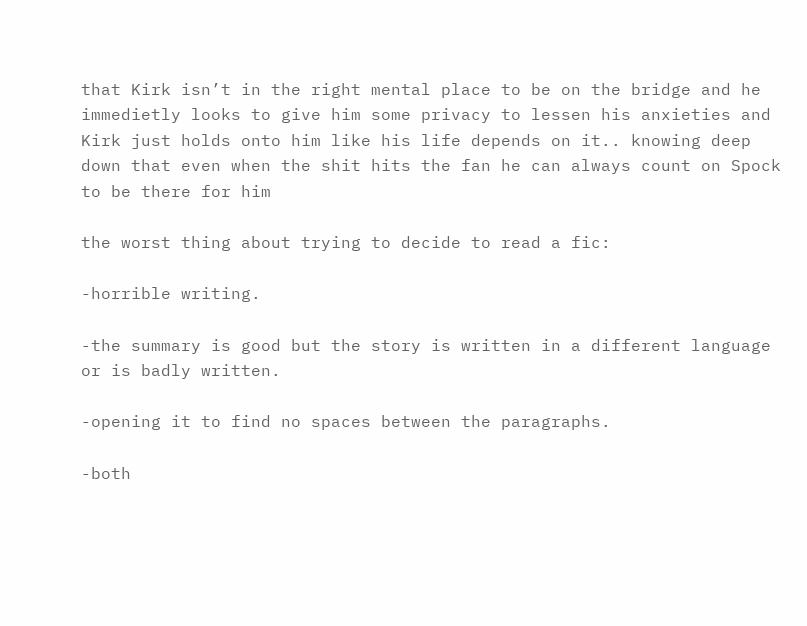that Kirk isn’t in the right mental place to be on the bridge and he immedietly looks to give him some privacy to lessen his anxieties and Kirk just holds onto him like his life depends on it.. knowing deep down that even when the shit hits the fan he can always count on Spock to be there for him

the worst thing about trying to decide to read a fic:

-horrible writing.

-the summary is good but the story is written in a different language or is badly written.

-opening it to find no spaces between the paragraphs.

-both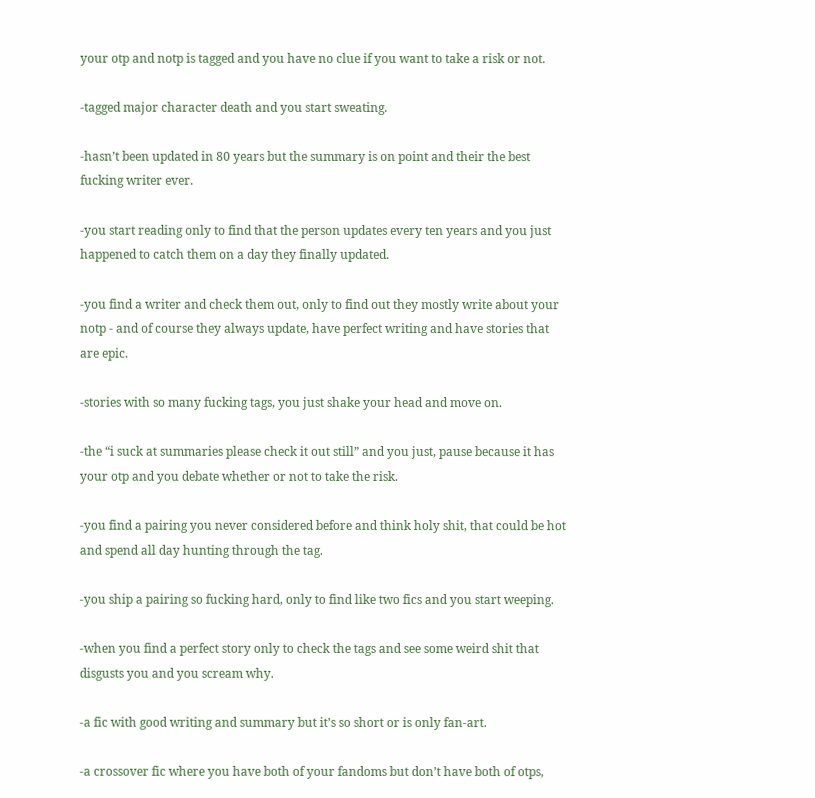your otp and notp is tagged and you have no clue if you want to take a risk or not.

-tagged major character death and you start sweating.

-hasn’t been updated in 80 years but the summary is on point and their the best fucking writer ever.

-you start reading only to find that the person updates every ten years and you just happened to catch them on a day they finally updated.

-you find a writer and check them out, only to find out they mostly write about your notp - and of course they always update, have perfect writing and have stories that are epic.

-stories with so many fucking tags, you just shake your head and move on.

-the “i suck at summaries please check it out still” and you just, pause because it has your otp and you debate whether or not to take the risk.

-you find a pairing you never considered before and think holy shit, that could be hot and spend all day hunting through the tag.

-you ship a pairing so fucking hard, only to find like two fics and you start weeping.

-when you find a perfect story only to check the tags and see some weird shit that disgusts you and you scream why.

-a fic with good writing and summary but it’s so short or is only fan-art.

-a crossover fic where you have both of your fandoms but don’t have both of otps,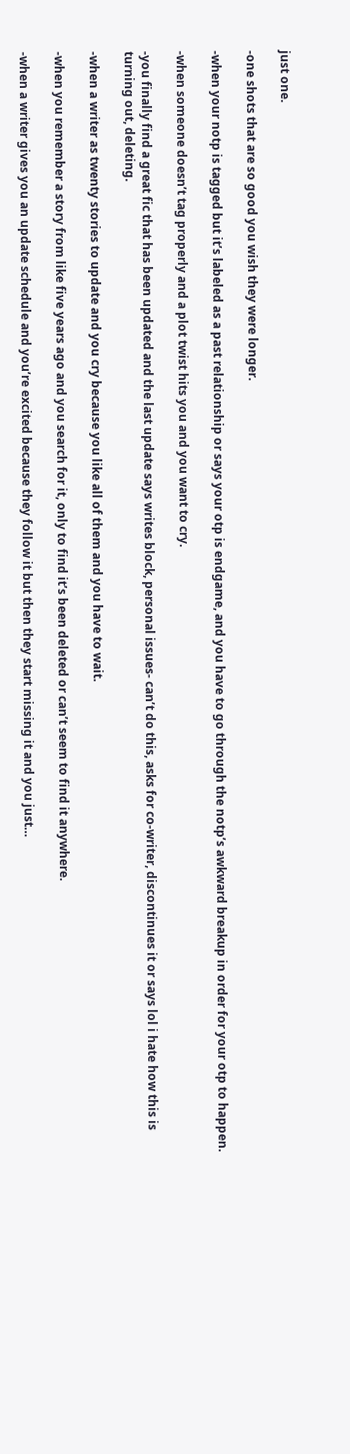just one.

-one shots that are so good you wish they were longer.

-when your notp is tagged but it’s labeled as a past relationship or says your otp is endgame, and you have to go through the notp’s awkward breakup in order for your otp to happen.

-when someone doesn’t tag properly and a plot twist hits you and you want to cry.

-you finally find a great fic that has been updated and the last update says writes block, personal issues- can’t do this, asks for co-writer, discontinues it or says lol i hate how this is turning out, deleting.

-when a writer as twenty stories to update and you cry because you like all of them and you have to wait.

-when you remember a story from like five years ago and you search for it, only to find it’s been deleted or can’t seem to find it anywhere.

-when a writer gives you an update schedule and you’re excited because they follow it but then they start missing it and you just…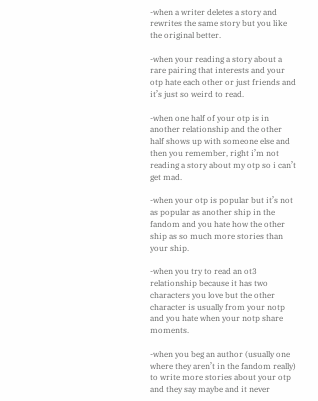-when a writer deletes a story and rewrites the same story but you like the original better.

-when your reading a story about a rare pairing that interests and your otp hate each other or just friends and it’s just so weird to read.

-when one half of your otp is in another relationship and the other half shows up with someone else and then you remember, right i’m not reading a story about my otp so i can’t get mad.

-when your otp is popular but it’s not as popular as another ship in the fandom and you hate how the other ship as so much more stories than your ship.

-when you try to read an ot3 relationship because it has two characters you love but the other character is usually from your notp and you hate when your notp share moments.

-when you beg an author (usually one where they aren’t in the fandom really) to write more stories about your otp and they say maybe and it never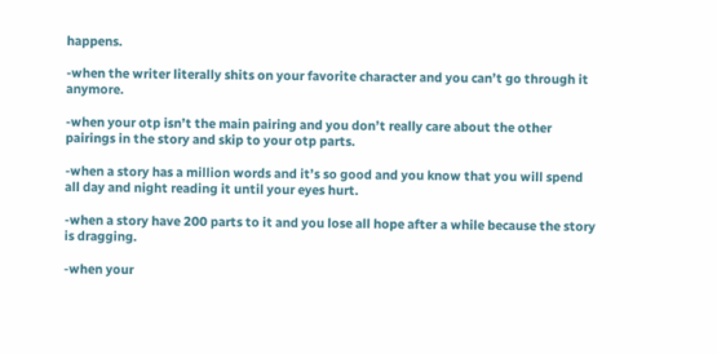happens.

-when the writer literally shits on your favorite character and you can’t go through it anymore.

-when your otp isn’t the main pairing and you don’t really care about the other pairings in the story and skip to your otp parts.

-when a story has a million words and it’s so good and you know that you will spend all day and night reading it until your eyes hurt.

-when a story have 200 parts to it and you lose all hope after a while because the story is dragging.

-when your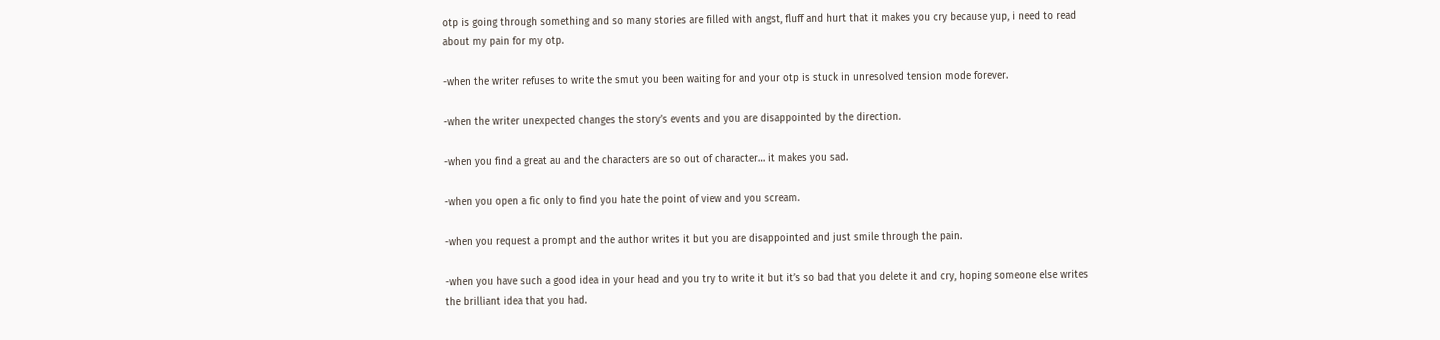otp is going through something and so many stories are filled with angst, fluff and hurt that it makes you cry because yup, i need to read about my pain for my otp.

-when the writer refuses to write the smut you been waiting for and your otp is stuck in unresolved tension mode forever.

-when the writer unexpected changes the story’s events and you are disappointed by the direction.

-when you find a great au and the characters are so out of character… it makes you sad.

-when you open a fic only to find you hate the point of view and you scream.

-when you request a prompt and the author writes it but you are disappointed and just smile through the pain.

-when you have such a good idea in your head and you try to write it but it’s so bad that you delete it and cry, hoping someone else writes the brilliant idea that you had.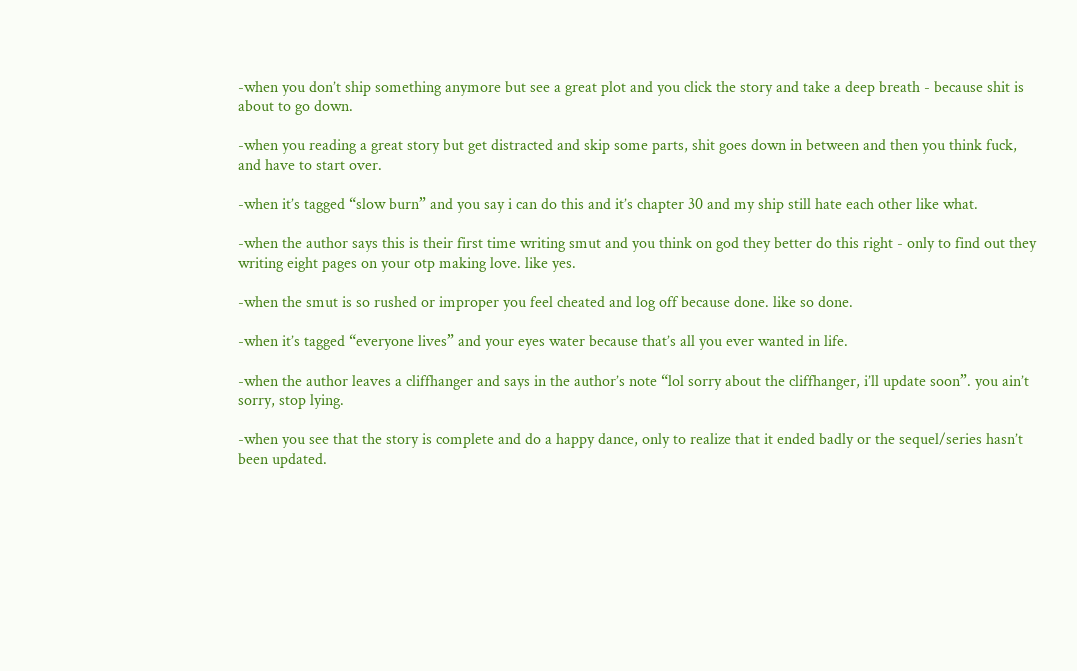-when you don’t ship something anymore but see a great plot and you click the story and take a deep breath - because shit is about to go down.

-when you reading a great story but get distracted and skip some parts, shit goes down in between and then you think fuck, and have to start over.

-when it’s tagged “slow burn” and you say i can do this and it’s chapter 30 and my ship still hate each other like what.

-when the author says this is their first time writing smut and you think on god they better do this right - only to find out they writing eight pages on your otp making love. like yes.

-when the smut is so rushed or improper you feel cheated and log off because done. like so done.

-when it’s tagged “everyone lives” and your eyes water because that’s all you ever wanted in life.

-when the author leaves a cliffhanger and says in the author’s note “lol sorry about the cliffhanger, i’ll update soon”. you ain’t sorry, stop lying.

-when you see that the story is complete and do a happy dance, only to realize that it ended badly or the sequel/series hasn’t been updated.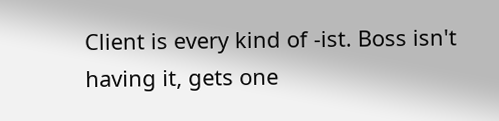Client is every kind of -ist. Boss isn't having it, gets one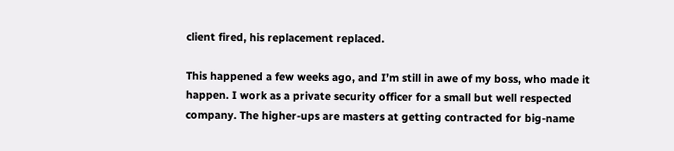client fired, his replacement replaced.

This happened a few weeks ago, and I’m still in awe of my boss, who made it happen. I work as a private security officer for a small but well respected company. The higher-ups are masters at getting contracted for big-name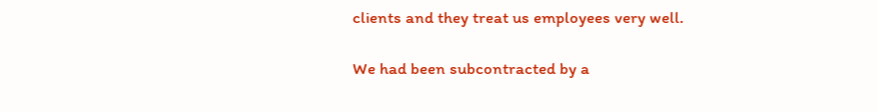clients and they treat us employees very well.

We had been subcontracted by a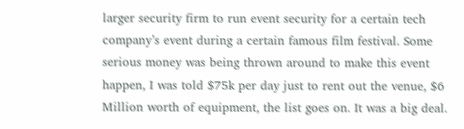larger security firm to run event security for a certain tech company’s event during a certain famous film festival. Some serious money was being thrown around to make this event happen, I was told $75k per day just to rent out the venue, $6 Million worth of equipment, the list goes on. It was a big deal.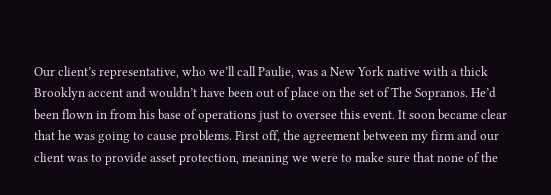Our client’s representative, who we’ll call Paulie, was a New York native with a thick Brooklyn accent and wouldn’t have been out of place on the set of The Sopranos. He’d been flown in from his base of operations just to oversee this event. It soon became clear that he was going to cause problems. First off, the agreement between my firm and our client was to provide asset protection, meaning we were to make sure that none of the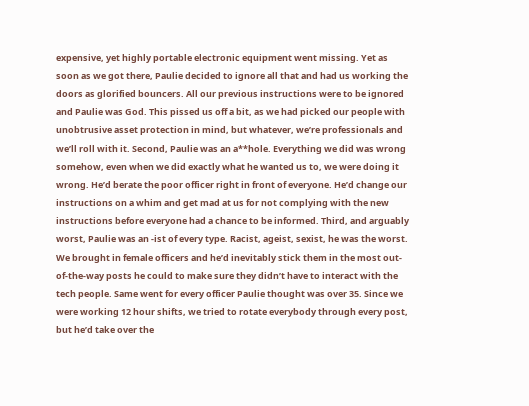expensive, yet highly portable electronic equipment went missing. Yet as soon as we got there, Paulie decided to ignore all that and had us working the doors as glorified bouncers. All our previous instructions were to be ignored and Paulie was God. This pissed us off a bit, as we had picked our people with unobtrusive asset protection in mind, but whatever, we’re professionals and we’ll roll with it. Second, Paulie was an a**hole. Everything we did was wrong somehow, even when we did exactly what he wanted us to, we were doing it wrong. He’d berate the poor officer right in front of everyone. He’d change our instructions on a whim and get mad at us for not complying with the new instructions before everyone had a chance to be informed. Third, and arguably worst, Paulie was an -ist of every type. Racist, ageist, sexist, he was the worst. We brought in female officers and he’d inevitably stick them in the most out-of-the-way posts he could to make sure they didn’t have to interact with the tech people. Same went for every officer Paulie thought was over 35. Since we were working 12 hour shifts, we tried to rotate everybody through every post, but he’d take over the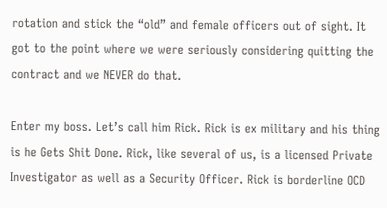rotation and stick the “old” and female officers out of sight. It got to the point where we were seriously considering quitting the contract and we NEVER do that.

Enter my boss. Let’s call him Rick. Rick is ex military and his thing is he Gets Shit Done. Rick, like several of us, is a licensed Private Investigator as well as a Security Officer. Rick is borderline OCD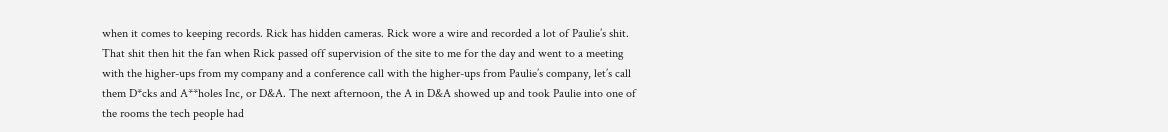when it comes to keeping records. Rick has hidden cameras. Rick wore a wire and recorded a lot of Paulie’s shit. That shit then hit the fan when Rick passed off supervision of the site to me for the day and went to a meeting with the higher-ups from my company and a conference call with the higher-ups from Paulie’s company, let’s call them D*cks and A**holes Inc, or D&A. The next afternoon, the A in D&A showed up and took Paulie into one of the rooms the tech people had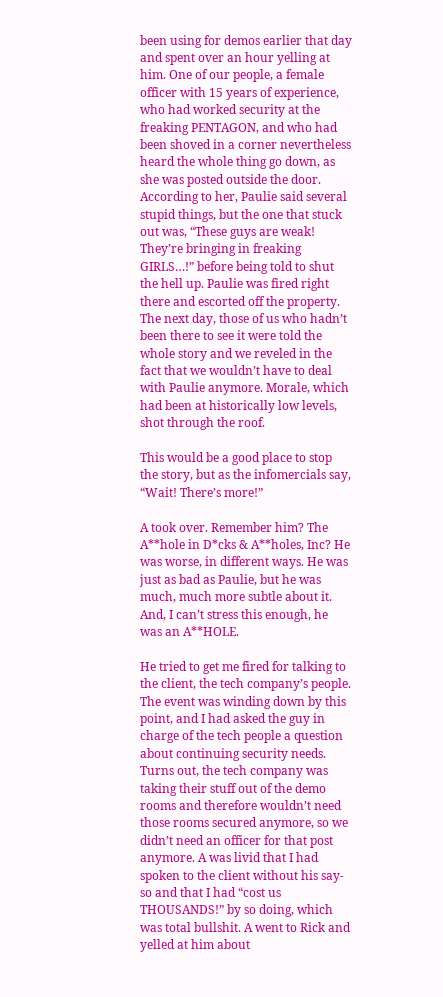been using for demos earlier that day and spent over an hour yelling at him. One of our people, a female officer with 15 years of experience, who had worked security at the freaking PENTAGON, and who had been shoved in a corner nevertheless heard the whole thing go down, as she was posted outside the door. According to her, Paulie said several stupid things, but the one that stuck out was, “These guys are weak! They’re bringing in freaking GIRLS…!” before being told to shut the hell up. Paulie was fired right there and escorted off the property. The next day, those of us who hadn’t been there to see it were told the whole story and we reveled in the fact that we wouldn’t have to deal with Paulie anymore. Morale, which had been at historically low levels, shot through the roof.

This would be a good place to stop the story, but as the infomercials say, “Wait! There’s more!”

A took over. Remember him? The A**hole in D*cks & A**holes, Inc? He was worse, in different ways. He was just as bad as Paulie, but he was much, much more subtle about it. And, I can’t stress this enough, he was an A**HOLE.

He tried to get me fired for talking to the client, the tech company’s people. The event was winding down by this point, and I had asked the guy in charge of the tech people a question about continuing security needs. Turns out, the tech company was taking their stuff out of the demo rooms and therefore wouldn’t need those rooms secured anymore, so we didn’t need an officer for that post anymore. A was livid that I had spoken to the client without his say-so and that I had “cost us THOUSANDS!” by so doing, which was total bullshit. A went to Rick and yelled at him about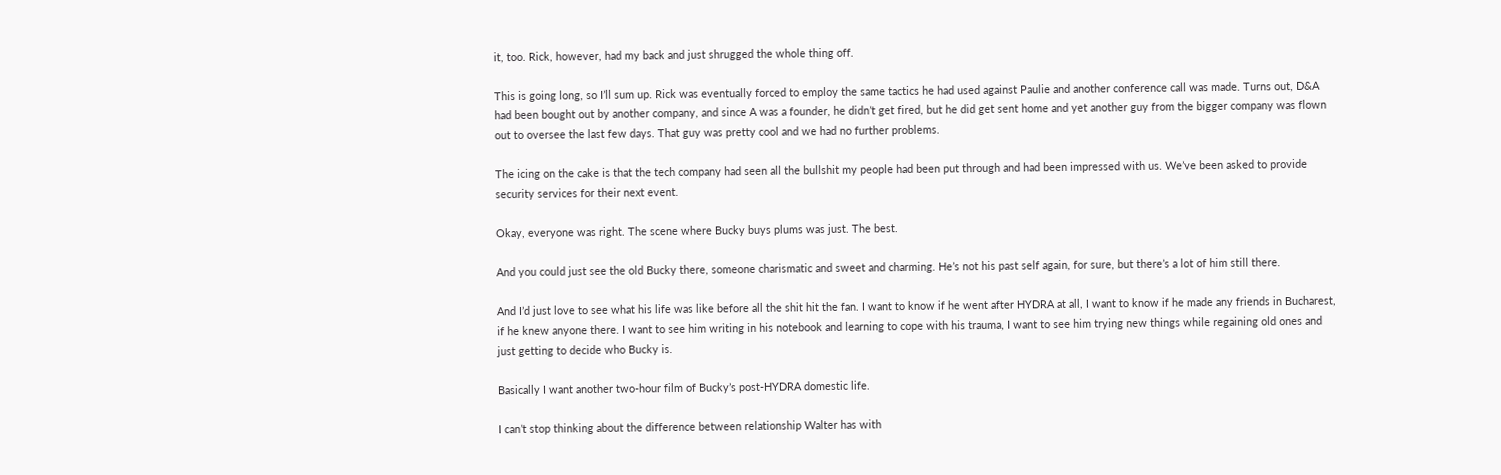it, too. Rick, however, had my back and just shrugged the whole thing off.

This is going long, so I’ll sum up. Rick was eventually forced to employ the same tactics he had used against Paulie and another conference call was made. Turns out, D&A had been bought out by another company, and since A was a founder, he didn’t get fired, but he did get sent home and yet another guy from the bigger company was flown out to oversee the last few days. That guy was pretty cool and we had no further problems.

The icing on the cake is that the tech company had seen all the bullshit my people had been put through and had been impressed with us. We’ve been asked to provide security services for their next event.

Okay, everyone was right. The scene where Bucky buys plums was just. The best.

And you could just see the old Bucky there, someone charismatic and sweet and charming. He’s not his past self again, for sure, but there’s a lot of him still there.

And I’d just love to see what his life was like before all the shit hit the fan. I want to know if he went after HYDRA at all, I want to know if he made any friends in Bucharest, if he knew anyone there. I want to see him writing in his notebook and learning to cope with his trauma, I want to see him trying new things while regaining old ones and just getting to decide who Bucky is.

Basically I want another two-hour film of Bucky’s post-HYDRA domestic life.

I can’t stop thinking about the difference between relationship Walter has with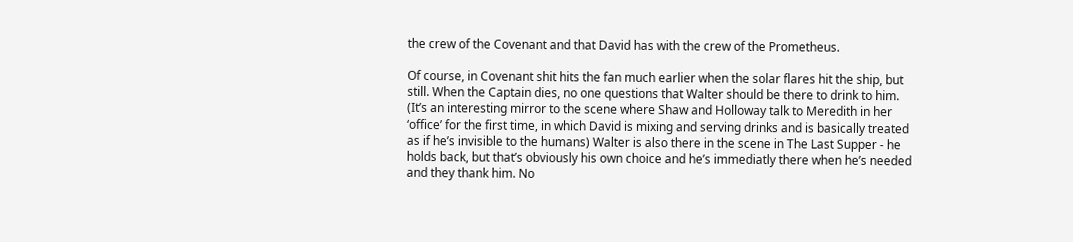the crew of the Covenant and that David has with the crew of the Prometheus.

Of course, in Covenant shit hits the fan much earlier when the solar flares hit the ship, but still. When the Captain dies, no one questions that Walter should be there to drink to him. (It’s an interesting mirror to the scene where Shaw and Holloway talk to Meredith in her ‘office’ for the first time, in which David is mixing and serving drinks and is basically treated as if he’s invisible to the humans) Walter is also there in the scene in The Last Supper - he holds back, but that’s obviously his own choice and he’s immediatly there when he’s needed and they thank him. No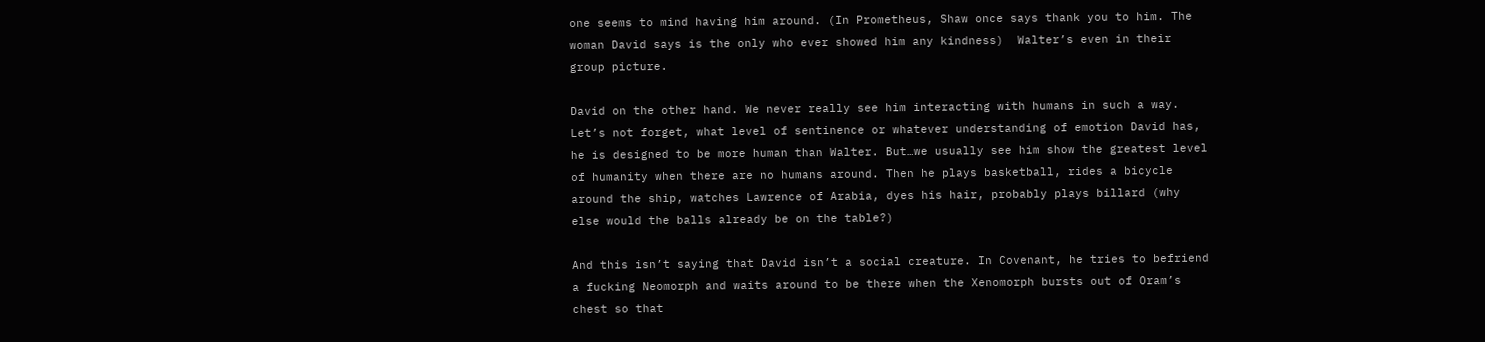one seems to mind having him around. (In Prometheus, Shaw once says thank you to him. The woman David says is the only who ever showed him any kindness)  Walter’s even in their group picture.

David on the other hand. We never really see him interacting with humans in such a way. Let’s not forget, what level of sentinence or whatever understanding of emotion David has, he is designed to be more human than Walter. But…we usually see him show the greatest level of humanity when there are no humans around. Then he plays basketball, rides a bicycle around the ship, watches Lawrence of Arabia, dyes his hair, probably plays billard (why else would the balls already be on the table?)

And this isn’t saying that David isn’t a social creature. In Covenant, he tries to befriend a fucking Neomorph and waits around to be there when the Xenomorph bursts out of Oram’s chest so that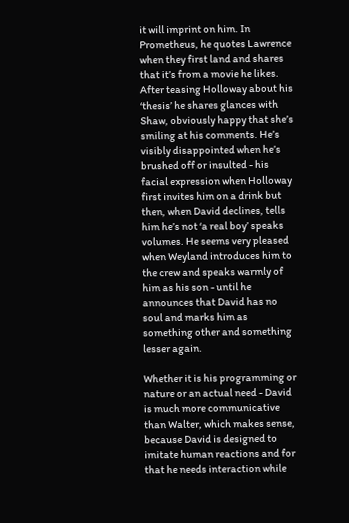it will imprint on him. In Prometheus, he quotes Lawrence when they first land and shares that it’s from a movie he likes. After teasing Holloway about his ‘thesis’ he shares glances with Shaw, obviously happy that she’s smiling at his comments. He’s visibly disappointed when he’s brushed off or insulted - his facial expression when Holloway first invites him on a drink but then, when David declines, tells him he’s not ‘a real boy’ speaks volumes. He seems very pleased when Weyland introduces him to the crew and speaks warmly of him as his son - until he announces that David has no soul and marks him as something other and something lesser again.

Whether it is his programming or nature or an actual need - David is much more communicative than Walter, which makes sense, because David is designed to imitate human reactions and for that he needs interaction while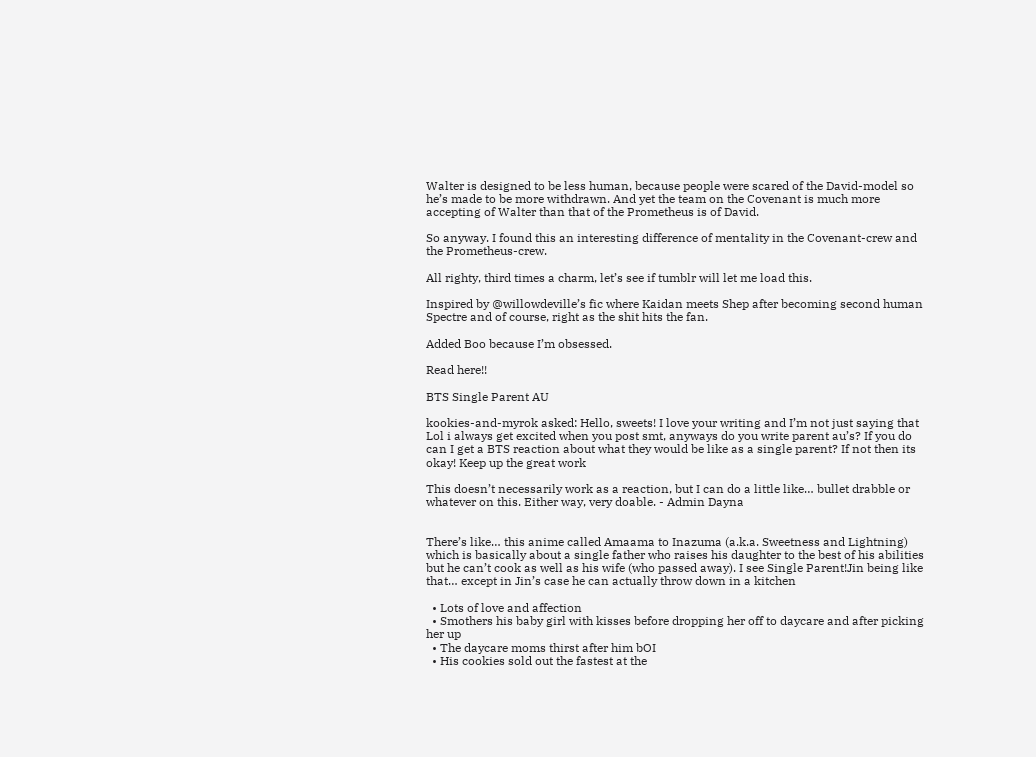Walter is designed to be less human, because people were scared of the David-model so he’s made to be more withdrawn. And yet the team on the Covenant is much more accepting of Walter than that of the Prometheus is of David.

So anyway. I found this an interesting difference of mentality in the Covenant-crew and the Prometheus-crew.

All righty, third times a charm, let’s see if tumblr will let me load this.

Inspired by @willowdeville’s fic where Kaidan meets Shep after becoming second human Spectre and of course, right as the shit hits the fan.

Added Boo because I’m obsessed.

Read here!!

BTS Single Parent AU

kookies-and-myrok asked: Hello, sweets! I love your writing and I’m not just saying that Lol i always get excited when you post smt, anyways do you write parent au’s? If you do can I get a BTS reaction about what they would be like as a single parent? If not then its okay! Keep up the great work

This doesn’t necessarily work as a reaction, but I can do a little like… bullet drabble or whatever on this. Either way, very doable. - Admin Dayna


There’s like… this anime called Amaama to Inazuma (a.k.a. Sweetness and Lightning) which is basically about a single father who raises his daughter to the best of his abilities but he can’t cook as well as his wife (who passed away). I see Single Parent!Jin being like that… except in Jin’s case he can actually throw down in a kitchen

  • Lots of love and affection
  • Smothers his baby girl with kisses before dropping her off to daycare and after picking her up
  • The daycare moms thirst after him bOI
  • His cookies sold out the fastest at the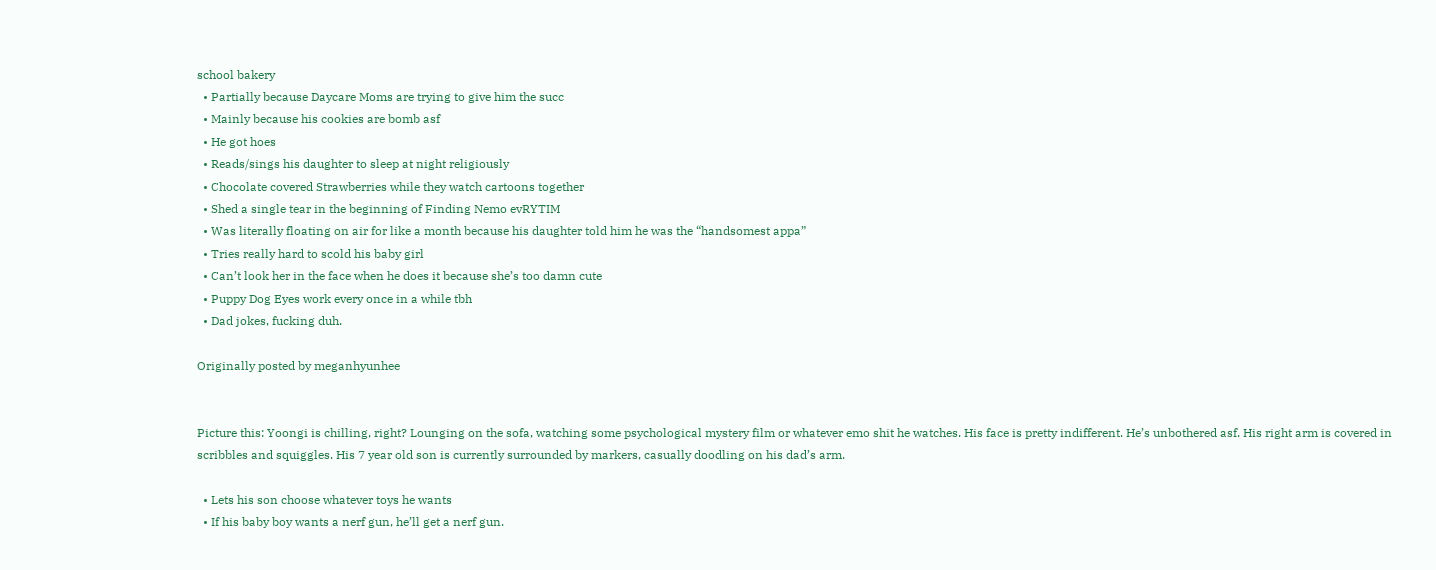school bakery
  • Partially because Daycare Moms are trying to give him the succ
  • Mainly because his cookies are bomb asf
  • He got hoes
  • Reads/sings his daughter to sleep at night religiously
  • Chocolate covered Strawberries while they watch cartoons together
  • Shed a single tear in the beginning of Finding Nemo evRYTIM
  • Was literally floating on air for like a month because his daughter told him he was the “handsomest appa”
  • Tries really hard to scold his baby girl
  • Can’t look her in the face when he does it because she’s too damn cute
  • Puppy Dog Eyes work every once in a while tbh
  • Dad jokes, fucking duh.

Originally posted by meganhyunhee


Picture this: Yoongi is chilling, right? Lounging on the sofa, watching some psychological mystery film or whatever emo shit he watches. His face is pretty indifferent. He’s unbothered asf. His right arm is covered in scribbles and squiggles. His 7 year old son is currently surrounded by markers, casually doodling on his dad’s arm.

  • Lets his son choose whatever toys he wants
  • If his baby boy wants a nerf gun, he’ll get a nerf gun.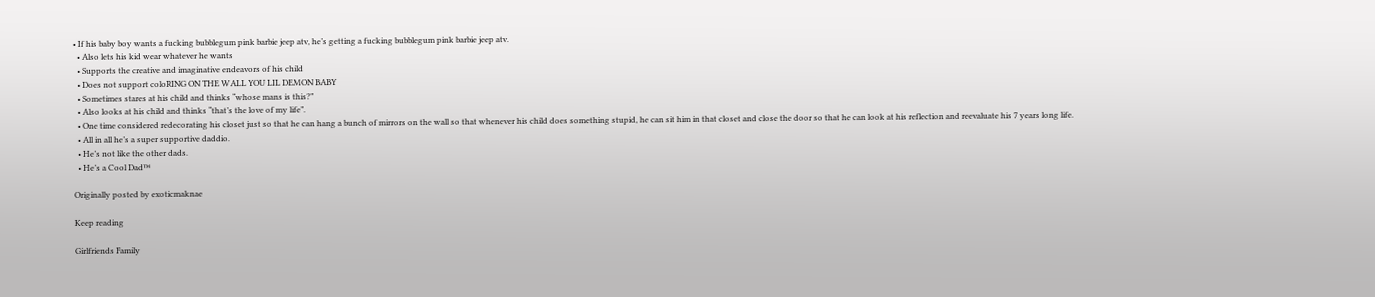• If his baby boy wants a fucking bubblegum pink barbie jeep atv, he’s getting a fucking bubblegum pink barbie jeep atv.
  • Also lets his kid wear whatever he wants
  • Supports the creative and imaginative endeavors of his child
  • Does not support coloRING ON THE WALL YOU LIL DEMON BABY
  • Sometimes stares at his child and thinks “whose mans is this?”
  • Also looks at his child and thinks “that’s the love of my life”.
  • One time considered redecorating his closet just so that he can hang a bunch of mirrors on the wall so that whenever his child does something stupid, he can sit him in that closet and close the door so that he can look at his reflection and reevaluate his 7 years long life.
  • All in all he’s a super supportive daddio.
  • He’s not like the other dads.
  • He’s a Cool Dad™

Originally posted by exoticmaknae

Keep reading

Girlfriends Family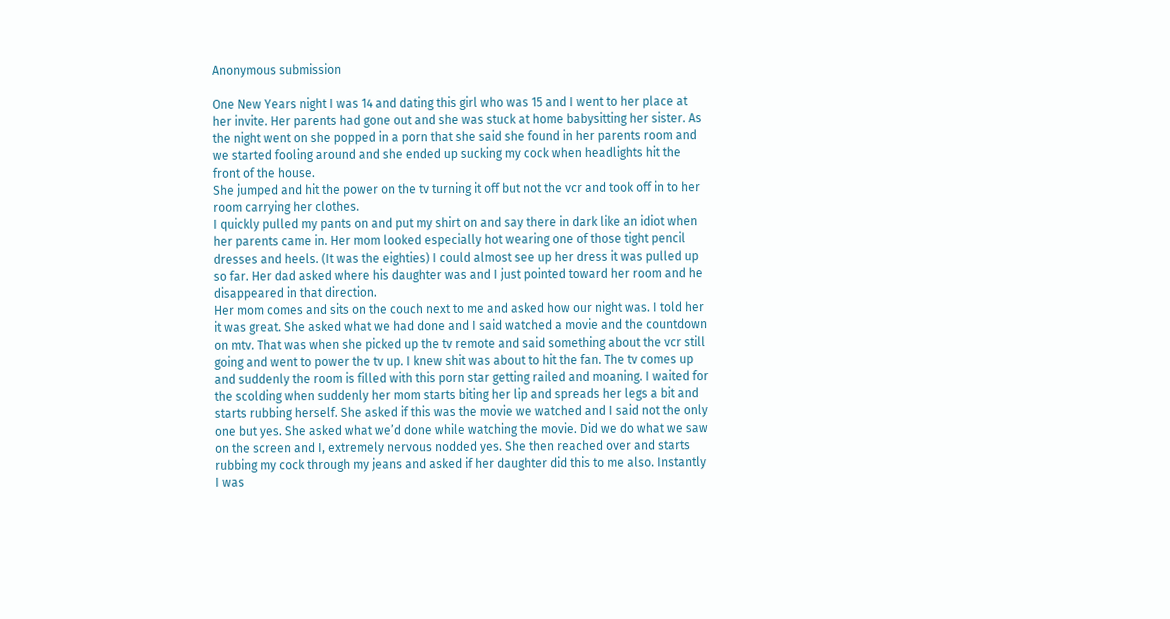Anonymous submission

One New Years night I was 14 and dating this girl who was 15 and I went to her place at her invite. Her parents had gone out and she was stuck at home babysitting her sister. As the night went on she popped in a porn that she said she found in her parents room and we started fooling around and she ended up sucking my cock when headlights hit the front of the house.
She jumped and hit the power on the tv turning it off but not the vcr and took off in to her room carrying her clothes.
I quickly pulled my pants on and put my shirt on and say there in dark like an idiot when her parents came in. Her mom looked especially hot wearing one of those tight pencil dresses and heels. (It was the eighties) I could almost see up her dress it was pulled up so far. Her dad asked where his daughter was and I just pointed toward her room and he disappeared in that direction.
Her mom comes and sits on the couch next to me and asked how our night was. I told her it was great. She asked what we had done and I said watched a movie and the countdown on mtv. That was when she picked up the tv remote and said something about the vcr still going and went to power the tv up. I knew shit was about to hit the fan. The tv comes up and suddenly the room is filled with this porn star getting railed and moaning. I waited for the scolding when suddenly her mom starts biting her lip and spreads her legs a bit and starts rubbing herself. She asked if this was the movie we watched and I said not the only one but yes. She asked what we’d done while watching the movie. Did we do what we saw on the screen and I, extremely nervous nodded yes. She then reached over and starts rubbing my cock through my jeans and asked if her daughter did this to me also. Instantly I was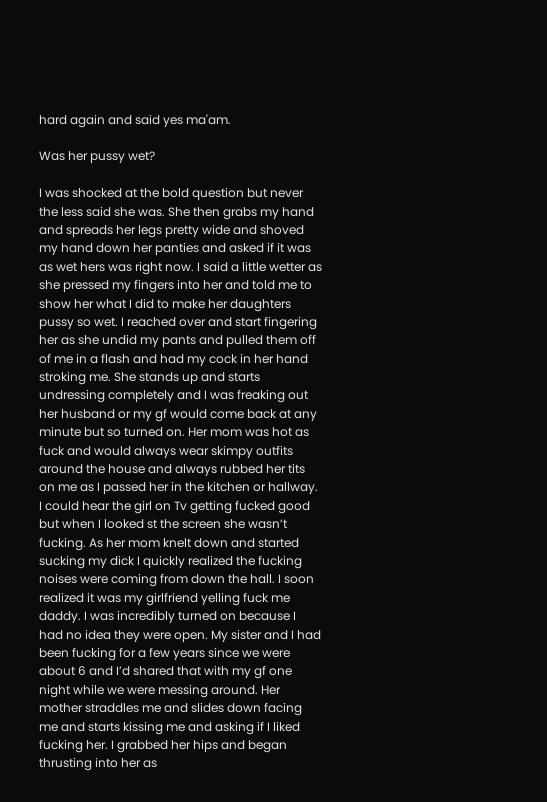hard again and said yes ma'am.

Was her pussy wet?

I was shocked at the bold question but never the less said she was. She then grabs my hand and spreads her legs pretty wide and shoved my hand down her panties and asked if it was as wet hers was right now. I said a little wetter as she pressed my fingers into her and told me to show her what I did to make her daughters pussy so wet. I reached over and start fingering her as she undid my pants and pulled them off of me in a flash and had my cock in her hand stroking me. She stands up and starts undressing completely and I was freaking out her husband or my gf would come back at any minute but so turned on. Her mom was hot as fuck and would always wear skimpy outfits around the house and always rubbed her tits on me as I passed her in the kitchen or hallway. I could hear the girl on Tv getting fucked good but when I looked st the screen she wasn’t fucking. As her mom knelt down and started sucking my dick I quickly realized the fucking noises were coming from down the hall. I soon realized it was my girlfriend yelling fuck me daddy. I was incredibly turned on because I had no idea they were open. My sister and I had been fucking for a few years since we were about 6 and I’d shared that with my gf one night while we were messing around. Her mother straddles me and slides down facing me and starts kissing me and asking if I liked fucking her. I grabbed her hips and began thrusting into her as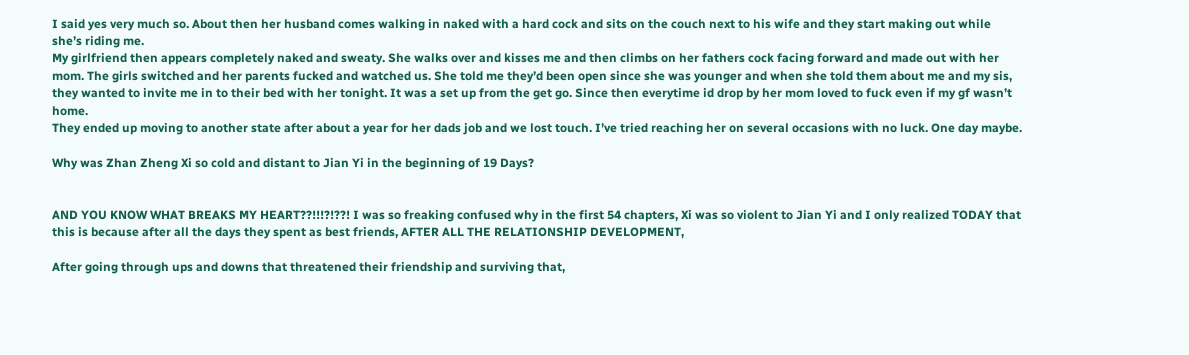I said yes very much so. About then her husband comes walking in naked with a hard cock and sits on the couch next to his wife and they start making out while she’s riding me.
My girlfriend then appears completely naked and sweaty. She walks over and kisses me and then climbs on her fathers cock facing forward and made out with her mom. The girls switched and her parents fucked and watched us. She told me they’d been open since she was younger and when she told them about me and my sis, they wanted to invite me in to their bed with her tonight. It was a set up from the get go. Since then everytime id drop by her mom loved to fuck even if my gf wasn’t home.
They ended up moving to another state after about a year for her dads job and we lost touch. I’ve tried reaching her on several occasions with no luck. One day maybe.

Why was Zhan Zheng Xi so cold and distant to Jian Yi in the beginning of 19 Days?


AND YOU KNOW WHAT BREAKS MY HEART??!!!?!??! I was so freaking confused why in the first 54 chapters, Xi was so violent to Jian Yi and I only realized TODAY that this is because after all the days they spent as best friends, AFTER ALL THE RELATIONSHIP DEVELOPMENT,

After going through ups and downs that threatened their friendship and surviving that,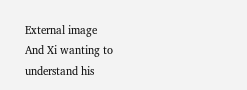External image
And Xi wanting to understand his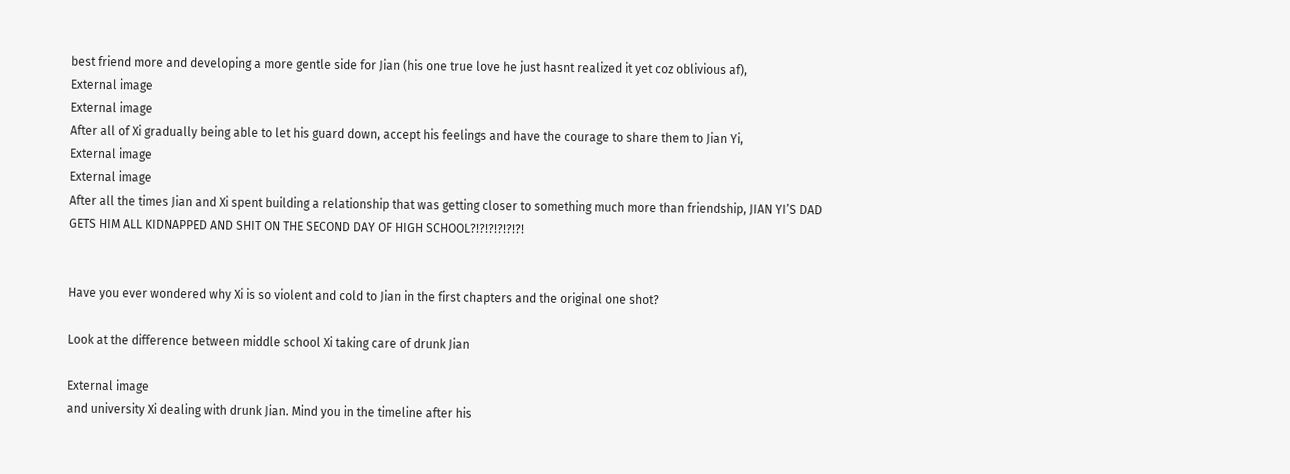best friend more and developing a more gentle side for Jian (his one true love he just hasnt realized it yet coz oblivious af),
External image
External image
After all of Xi gradually being able to let his guard down, accept his feelings and have the courage to share them to Jian Yi,
External image
External image
After all the times Jian and Xi spent building a relationship that was getting closer to something much more than friendship, JIAN YI’S DAD GETS HIM ALL KIDNAPPED AND SHIT ON THE SECOND DAY OF HIGH SCHOOL?!?!?!?!?!?!


Have you ever wondered why Xi is so violent and cold to Jian in the first chapters and the original one shot?

Look at the difference between middle school Xi taking care of drunk Jian

External image
and university Xi dealing with drunk Jian. Mind you in the timeline after his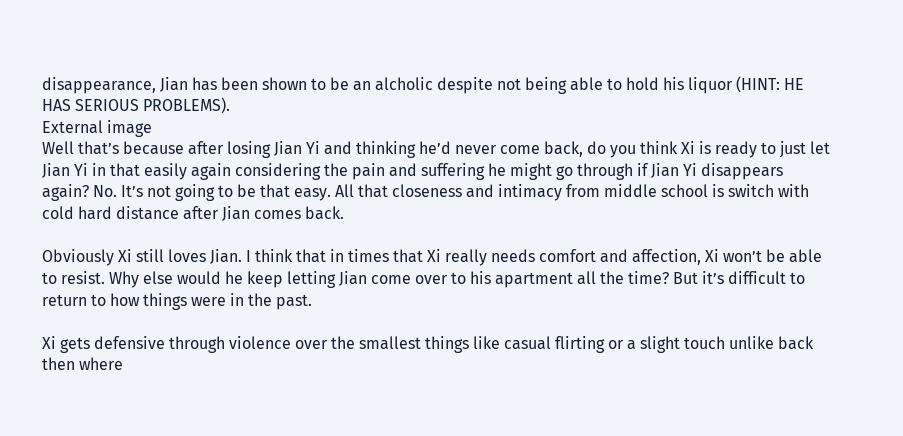disappearance, Jian has been shown to be an alcholic despite not being able to hold his liquor (HINT: HE HAS SERIOUS PROBLEMS).
External image
Well that’s because after losing Jian Yi and thinking he’d never come back, do you think Xi is ready to just let Jian Yi in that easily again considering the pain and suffering he might go through if Jian Yi disappears again? No. It’s not going to be that easy. All that closeness and intimacy from middle school is switch with cold hard distance after Jian comes back.

Obviously Xi still loves Jian. I think that in times that Xi really needs comfort and affection, Xi won’t be able to resist. Why else would he keep letting Jian come over to his apartment all the time? But it’s difficult to return to how things were in the past.

Xi gets defensive through violence over the smallest things like casual flirting or a slight touch unlike back then where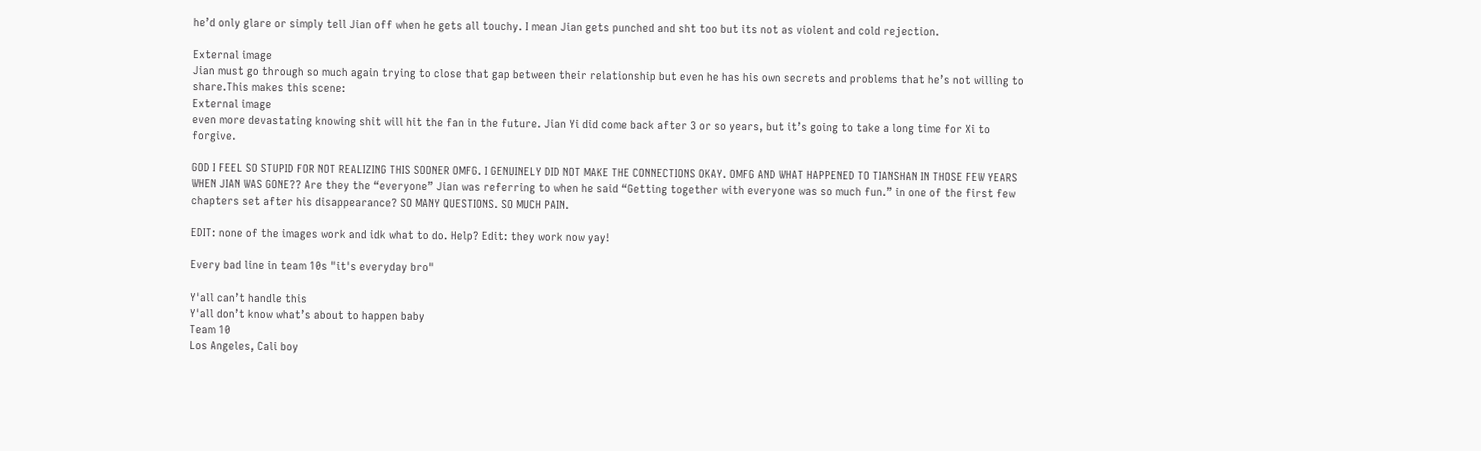he’d only glare or simply tell Jian off when he gets all touchy. I mean Jian gets punched and sht too but its not as violent and cold rejection.

External image
Jian must go through so much again trying to close that gap between their relationship but even he has his own secrets and problems that he’s not willing to share.This makes this scene:
External image
even more devastating knowing shit will hit the fan in the future. Jian Yi did come back after 3 or so years, but it’s going to take a long time for Xi to forgive.

GOD I FEEL SO STUPID FOR NOT REALIZING THIS SOONER OMFG. I GENUINELY DID NOT MAKE THE CONNECTIONS OKAY. OMFG AND WHAT HAPPENED TO TIANSHAN IN THOSE FEW YEARS WHEN JIAN WAS GONE?? Are they the “everyone” Jian was referring to when he said “Getting together with everyone was so much fun.” in one of the first few chapters set after his disappearance? SO MANY QUESTIONS. SO MUCH PAIN.

EDIT: none of the images work and idk what to do. Help? Edit: they work now yay!

Every bad line in team 10s "it's everyday bro"

Y'all can’t handle this
Y'all don’t know what’s about to happen baby
Team 10
Los Angeles, Cali boy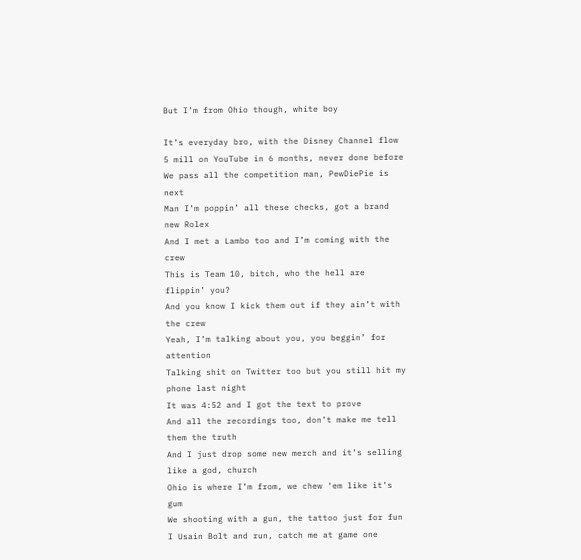But I’m from Ohio though, white boy

It’s everyday bro, with the Disney Channel flow
5 mill on YouTube in 6 months, never done before
We pass all the competition man, PewDiePie is next
Man I’m poppin’ all these checks, got a brand new Rolex
And I met a Lambo too and I’m coming with the crew
This is Team 10, bitch, who the hell are flippin’ you?
And you know I kick them out if they ain’t with the crew
Yeah, I’m talking about you, you beggin’ for attention
Talking shit on Twitter too but you still hit my phone last night
It was 4:52 and I got the text to prove
And all the recordings too, don’t make me tell them the truth
And I just drop some new merch and it’s selling like a god, church
Ohio is where I’m from, we chew ‘em like it’s gum
We shooting with a gun, the tattoo just for fun
I Usain Bolt and run, catch me at game one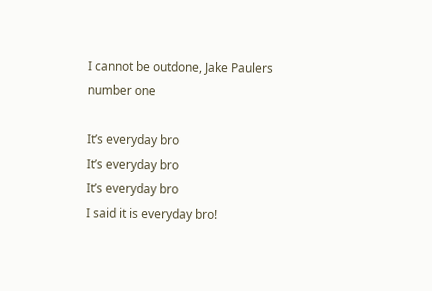I cannot be outdone, Jake Paulers number one

It’s everyday bro
It’s everyday bro
It’s everyday bro
I said it is everyday bro!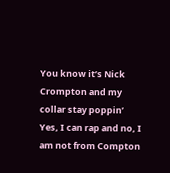You know it’s Nick Crompton and my collar stay poppin’
Yes, I can rap and no, I am not from Compton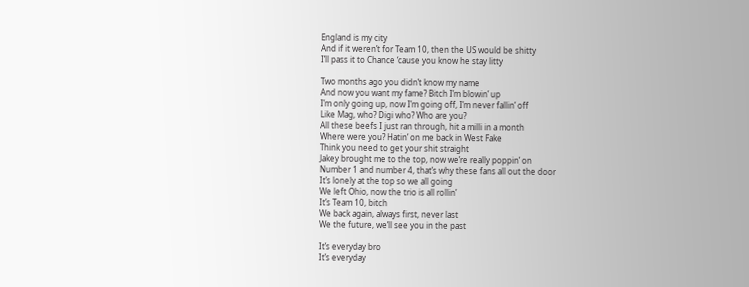England is my city
And if it weren’t for Team 10, then the US would be shitty
I’ll pass it to Chance ‘cause you know he stay litty

Two months ago you didn’t know my name
And now you want my fame? Bitch I’m blowin’ up
I’m only going up, now I’m going off, I’m never fallin’ off
Like Mag, who? Digi who? Who are you?
All these beefs I just ran through, hit a milli in a month
Where were you? Hatin’ on me back in West Fake
Think you need to get your shit straight
Jakey brought me to the top, now we’re really poppin’ on
Number 1 and number 4, that’s why these fans all out the door
It’s lonely at the top so we all going
We left Ohio, now the trio is all rollin’
It’s Team 10, bitch
We back again, always first, never last
We the future, we’ll see you in the past

It’s everyday bro
It’s everyday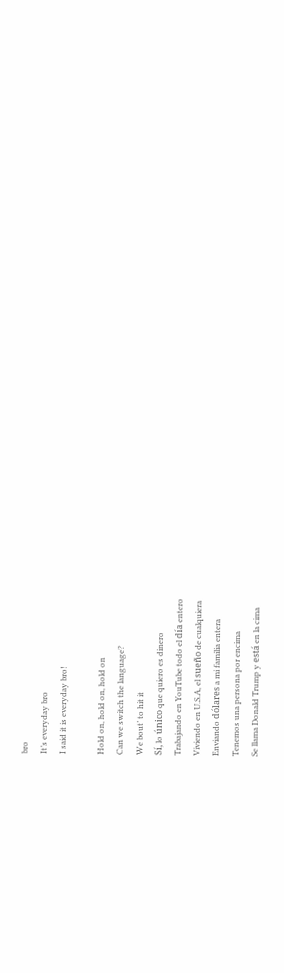bro
It’s everyday bro
I said it is everyday bro!

Hold on, hold on, hold on
Can we switch the language?
We bout’ to hit it
Sí, lo único que quiero es dinero
Trabajando en YouTube todo el día entero
Viviendo en U.S.A, el sueño de cualquiera
Enviando dólares a mi familia entera
Tenemos una persona por encima
Se llama Donald Trump y está en la cima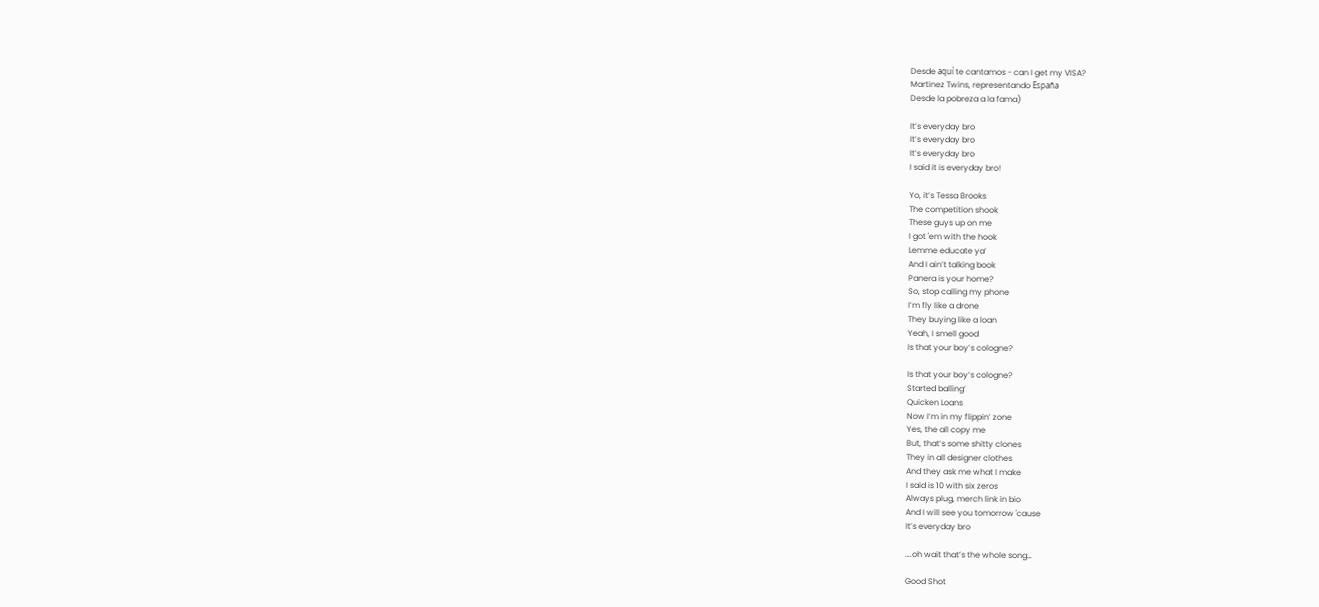Desde aquí te cantamos - can I get my VISA?
Martinez Twins, representando España
Desde la pobreza a la fama)

It’s everyday bro
It’s everyday bro
It’s everyday bro
I said it is everyday bro!

Yo, it’s Tessa Brooks
The competition shook
These guys up on me
I got 'em with the hook
Lemme educate ya’
And I ain’t talking book
Panera is your home?
So, stop calling my phone
I’m fly like a drone
They buying like a loan
Yeah, I smell good
Is that your boy’s cologne?

Is that your boy’s cologne?
Started balling’
Quicken Loans
Now I’m in my flippin’ zone
Yes, the all copy me
But, that’s some shitty clones
They in all designer clothes
And they ask me what I make
I said is 10 with six zeros
Always plug, merch link in bio
And I will see you tomorrow 'cause
It’s everyday bro

….oh wait that’s the whole song…

Good Shot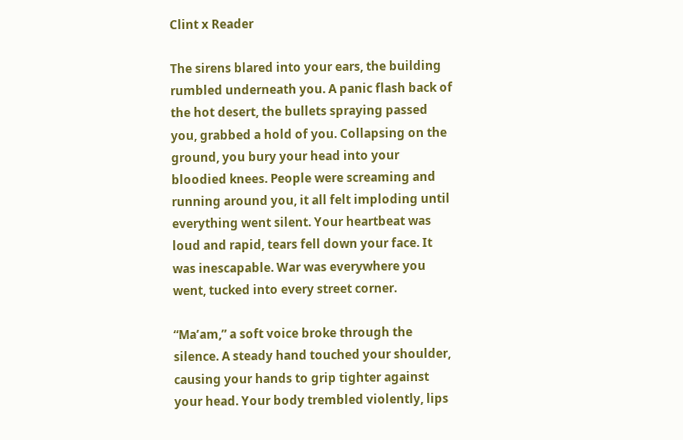Clint x Reader

The sirens blared into your ears, the building rumbled underneath you. A panic flash back of the hot desert, the bullets spraying passed you, grabbed a hold of you. Collapsing on the ground, you bury your head into your bloodied knees. People were screaming and running around you, it all felt imploding until everything went silent. Your heartbeat was loud and rapid, tears fell down your face. It was inescapable. War was everywhere you went, tucked into every street corner.

“Ma’am,” a soft voice broke through the silence. A steady hand touched your shoulder, causing your hands to grip tighter against your head. Your body trembled violently, lips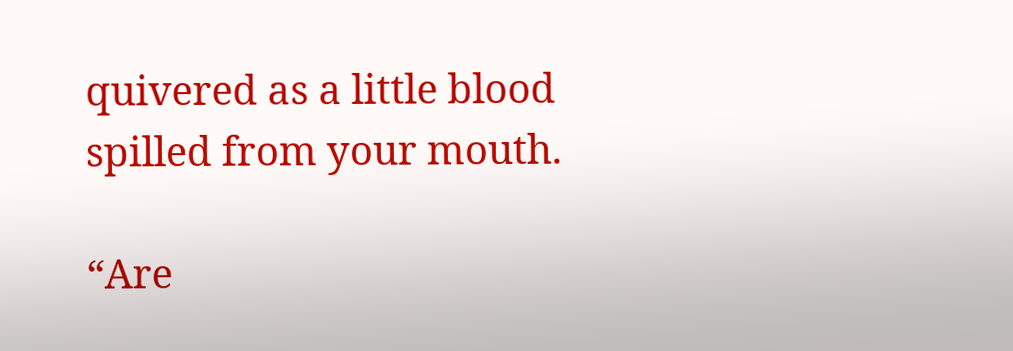quivered as a little blood spilled from your mouth.

“Are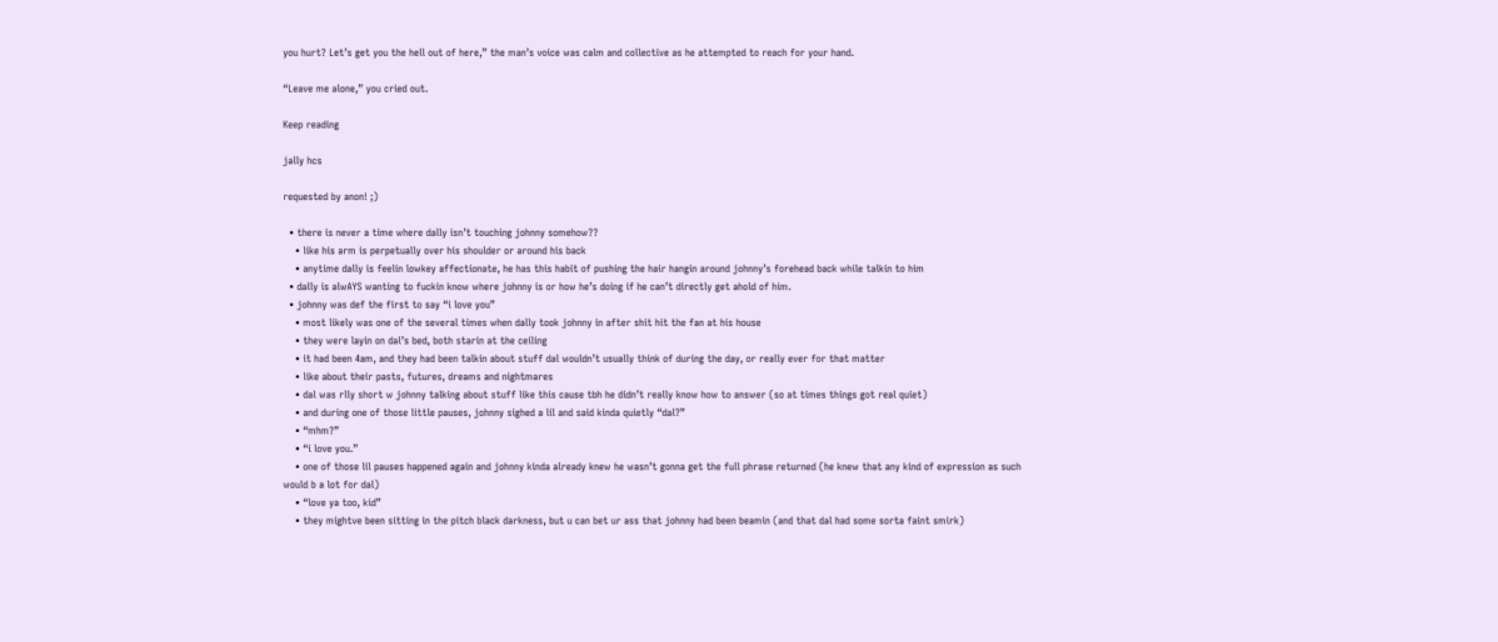you hurt? Let’s get you the hell out of here,” the man’s voice was calm and collective as he attempted to reach for your hand.

“Leave me alone,” you cried out.

Keep reading

jally hcs

requested by anon! ;)

  • there is never a time where dally isn’t touching johnny somehow??
    • like his arm is perpetually over his shoulder or around his back
    • anytime dally is feelin lowkey affectionate, he has this habit of pushing the hair hangin around johnny’s forehead back while talkin to him
  • dally is alwAYS wanting to fuckin know where johnny is or how he’s doing if he can’t directly get ahold of him.
  • johnny was def the first to say “i love you”
    • most likely was one of the several times when dally took johnny in after shit hit the fan at his house
    • they were layin on dal’s bed, both starin at the ceiling
    • it had been 4am, and they had been talkin about stuff dal wouldn’t usually think of during the day, or really ever for that matter
    • like about their pasts, futures, dreams and nightmares
    • dal was rlly short w johnny talking about stuff like this cause tbh he didn’t really know how to answer (so at times things got real quiet)
    • and during one of those little pauses, johnny sighed a lil and said kinda quietly “dal?”
    • “mhm?”
    • “i love you.”
    • one of those lil pauses happened again and johnny kinda already knew he wasn’t gonna get the full phrase returned (he knew that any kind of expression as such would b a lot for dal)
    • “love ya too, kid”
    • they mightve been sitting in the pitch black darkness, but u can bet ur ass that johnny had been beamin (and that dal had some sorta faint smirk)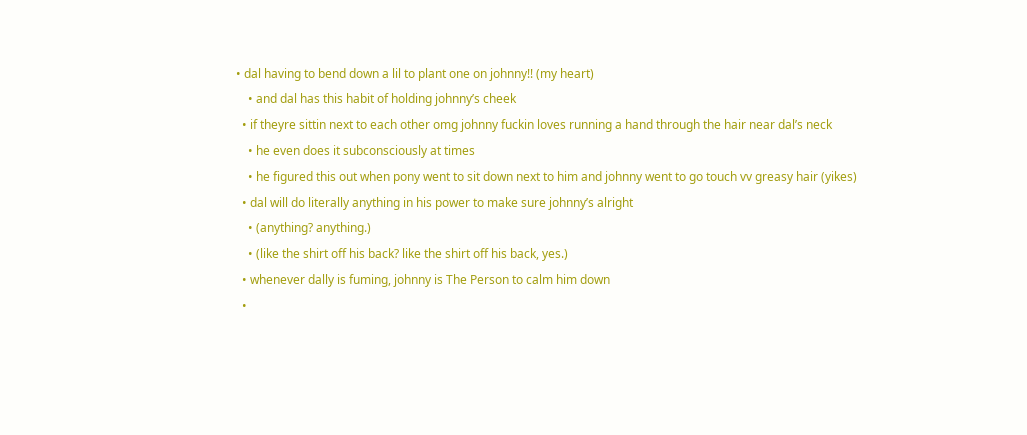• dal having to bend down a lil to plant one on johnny!! (my heart)
    • and dal has this habit of holding johnny’s cheek
  • if theyre sittin next to each other omg johnny fuckin loves running a hand through the hair near dal’s neck
    • he even does it subconsciously at times
    • he figured this out when pony went to sit down next to him and johnny went to go touch vv greasy hair (yikes)
  • dal will do literally anything in his power to make sure johnny’s alright
    • (anything? anything.)
    • (like the shirt off his back? like the shirt off his back, yes.)
  • whenever dally is fuming, johnny is The Person to calm him down
  •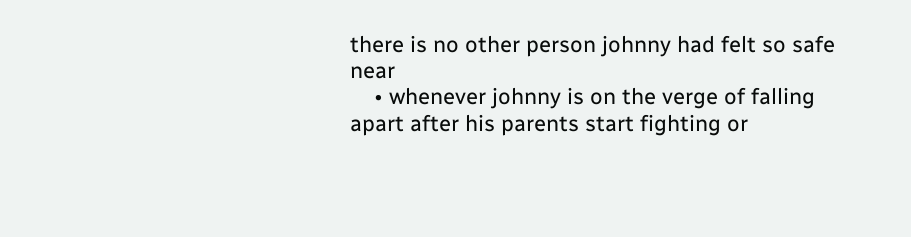there is no other person johnny had felt so safe near
    • whenever johnny is on the verge of falling apart after his parents start fighting or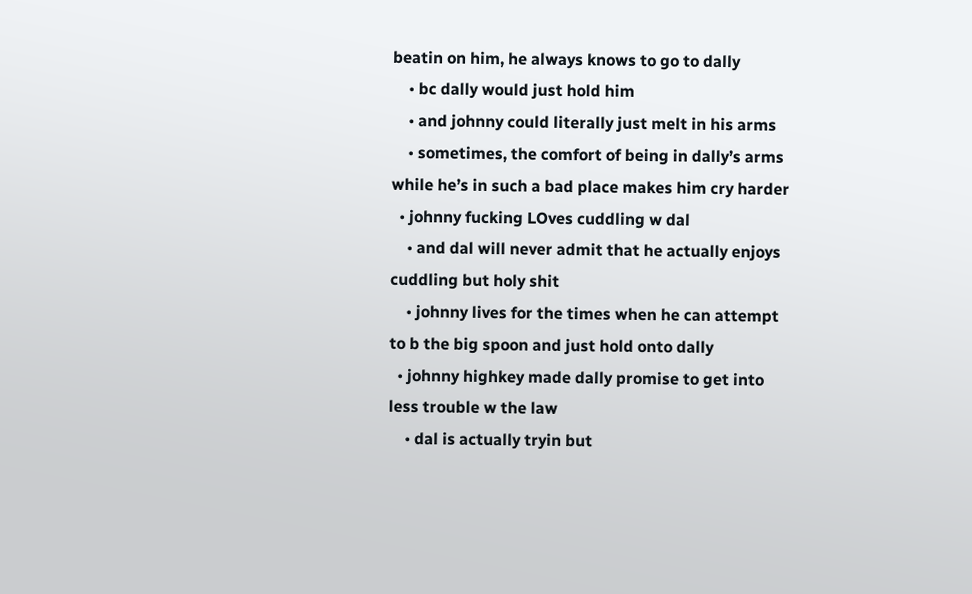beatin on him, he always knows to go to dally
    • bc dally would just hold him
    • and johnny could literally just melt in his arms
    • sometimes, the comfort of being in dally’s arms while he’s in such a bad place makes him cry harder
  • johnny fucking LOves cuddling w dal
    • and dal will never admit that he actually enjoys cuddling but holy shit
    • johnny lives for the times when he can attempt to b the big spoon and just hold onto dally
  • johnny highkey made dally promise to get into less trouble w the law
    • dal is actually tryin but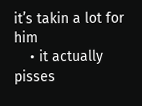it’s takin a lot for him
    • it actually pisses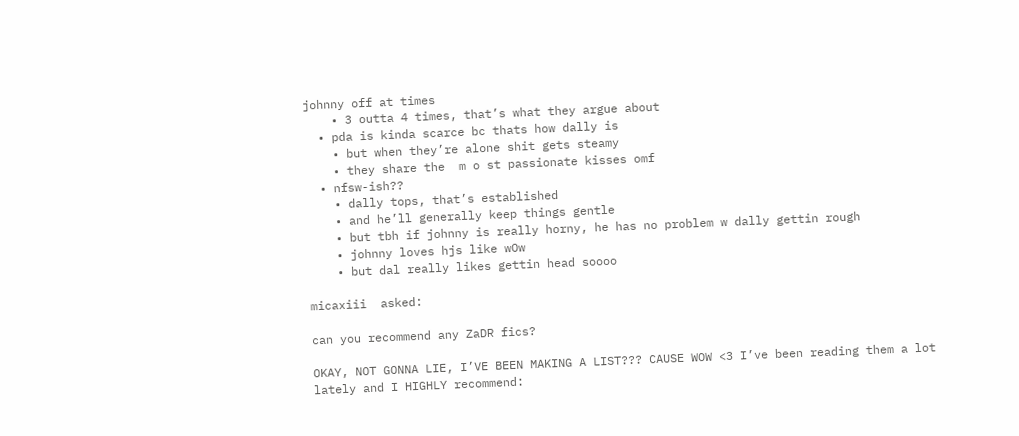johnny off at times
    • 3 outta 4 times, that’s what they argue about
  • pda is kinda scarce bc thats how dally is
    • but when they’re alone shit gets steamy
    • they share the  m o st passionate kisses omf
  • nfsw-ish??
    • dally tops, that’s established
    • and he’ll generally keep things gentle
    • but tbh if johnny is really horny, he has no problem w dally gettin rough
    • johnny loves hjs like wOw
    • but dal really likes gettin head soooo

micaxiii  asked:

can you recommend any ZaDR fics?

OKAY, NOT GONNA LIE, I’VE BEEN MAKING A LIST??? CAUSE WOW <3 I’ve been reading them a lot lately and I HIGHLY recommend: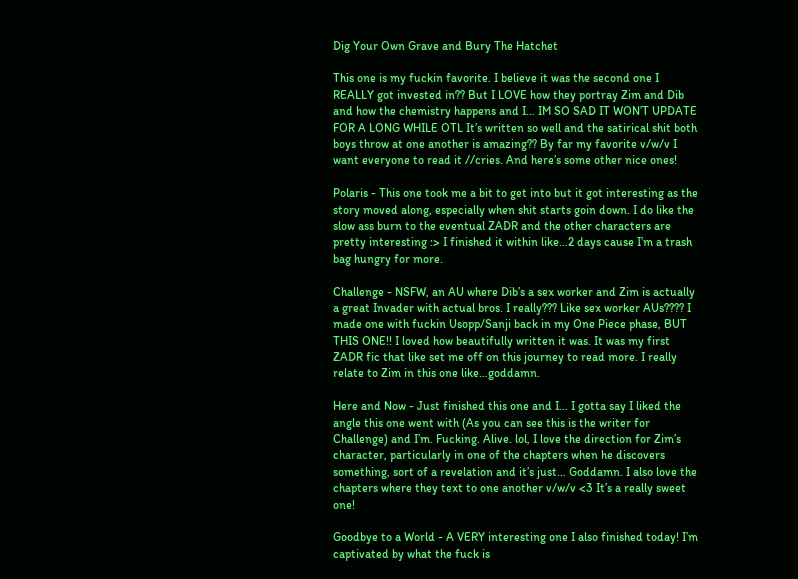Dig Your Own Grave and Bury The Hatchet

This one is my fuckin favorite. I believe it was the second one I REALLY got invested in?? But I LOVE how they portray Zim and Dib and how the chemistry happens and I… IM SO SAD IT WON’T UPDATE FOR A LONG WHILE OTL It’s written so well and the satirical shit both boys throw at one another is amazing?? By far my favorite v/w/v I want everyone to read it //cries. And here’s some other nice ones!

Polaris - This one took me a bit to get into but it got interesting as the story moved along, especially when shit starts goin down. I do like the slow ass burn to the eventual ZADR and the other characters are pretty interesting :> I finished it within like…2 days cause I’m a trash bag hungry for more.

Challenge - NSFW, an AU where Dib’s a sex worker and Zim is actually a great Invader with actual bros. I really??? Like sex worker AUs???? I made one with fuckin Usopp/Sanji back in my One Piece phase, BUT THIS ONE!! I loved how beautifully written it was. It was my first ZADR fic that like set me off on this journey to read more. I really relate to Zim in this one like…goddamn.

Here and Now - Just finished this one and I… I gotta say I liked the angle this one went with (As you can see this is the writer for Challenge) and I’m. Fucking. Alive. lol, I love the direction for Zim’s character, particularly in one of the chapters when he discovers something, sort of a revelation and it’s just… Goddamn. I also love the chapters where they text to one another v/w/v <3 It’s a really sweet one!

Goodbye to a World - A VERY interesting one I also finished today! I’m captivated by what the fuck is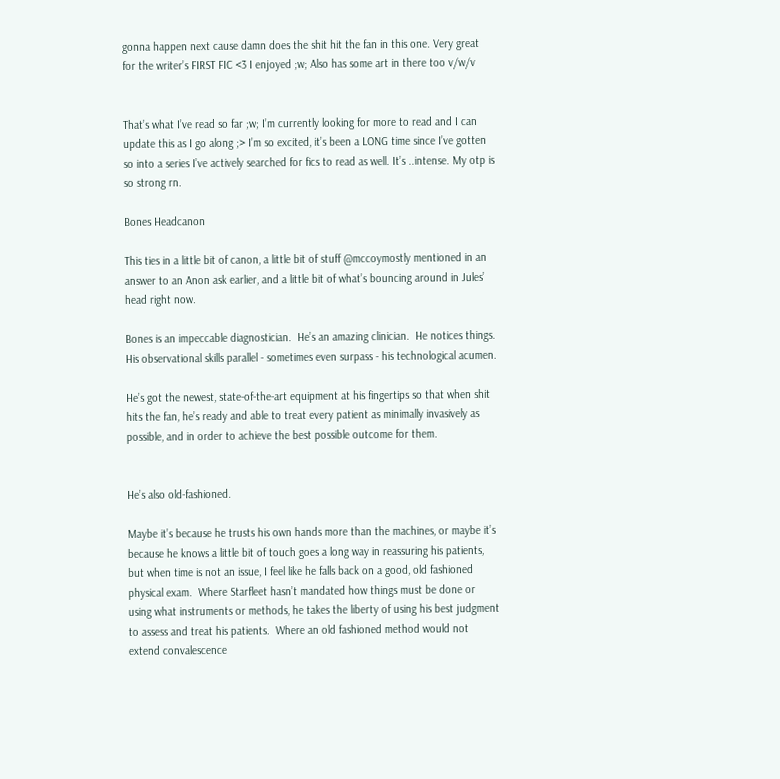gonna happen next cause damn does the shit hit the fan in this one. Very great for the writer’s FIRST FIC <3 I enjoyed ;w; Also has some art in there too v/w/v


That’s what I’ve read so far ;w; I’m currently looking for more to read and I can update this as I go along ;> I’m so excited, it’s been a LONG time since I’ve gotten so into a series I’ve actively searched for fics to read as well. It’s ..intense. My otp is so strong rn.

Bones Headcanon

This ties in a little bit of canon, a little bit of stuff @mccoymostly mentioned in an answer to an Anon ask earlier, and a little bit of what’s bouncing around in Jules’ head right now.

Bones is an impeccable diagnostician.  He’s an amazing clinician.  He notices things.  His observational skills parallel - sometimes even surpass - his technological acumen.

He’s got the newest, state-of-the-art equipment at his fingertips so that when shit hits the fan, he’s ready and able to treat every patient as minimally invasively as possible, and in order to achieve the best possible outcome for them.


He’s also old-fashioned.

Maybe it’s because he trusts his own hands more than the machines, or maybe it’s because he knows a little bit of touch goes a long way in reassuring his patients, but when time is not an issue, I feel like he falls back on a good, old fashioned physical exam.  Where Starfleet hasn’t mandated how things must be done or using what instruments or methods, he takes the liberty of using his best judgment to assess and treat his patients.  Where an old fashioned method would not extend convalescence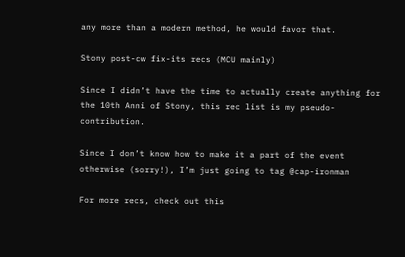any more than a modern method, he would favor that.

Stony post-cw fix-its recs (MCU mainly)

Since I didn’t have the time to actually create anything for the 10th Anni of Stony, this rec list is my pseudo-contribution.

Since I don’t know how to make it a part of the event otherwise (sorry!), I’m just going to tag @cap-ironman

For more recs, check out this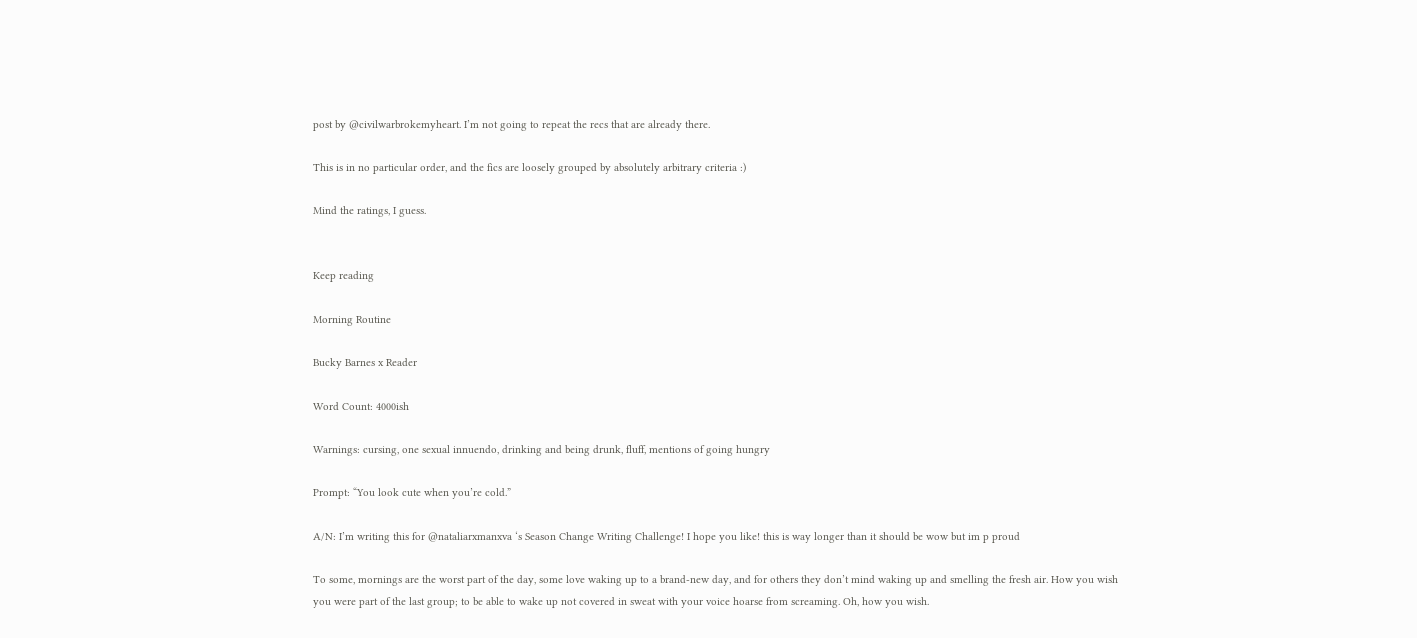post by @civilwarbrokemyheart. I’m not going to repeat the recs that are already there.

This is in no particular order, and the fics are loosely grouped by absolutely arbitrary criteria :)

Mind the ratings, I guess.


Keep reading

Morning Routine

Bucky Barnes x Reader

Word Count: 4000ish

Warnings: cursing, one sexual innuendo, drinking and being drunk, fluff, mentions of going hungry

Prompt: “You look cute when you’re cold.”

A/N: I’m writing this for @nataliarxmanxva ‘s Season Change Writing Challenge! I hope you like! this is way longer than it should be wow but im p proud

To some, mornings are the worst part of the day, some love waking up to a brand-new day, and for others they don’t mind waking up and smelling the fresh air. How you wish you were part of the last group; to be able to wake up not covered in sweat with your voice hoarse from screaming. Oh, how you wish.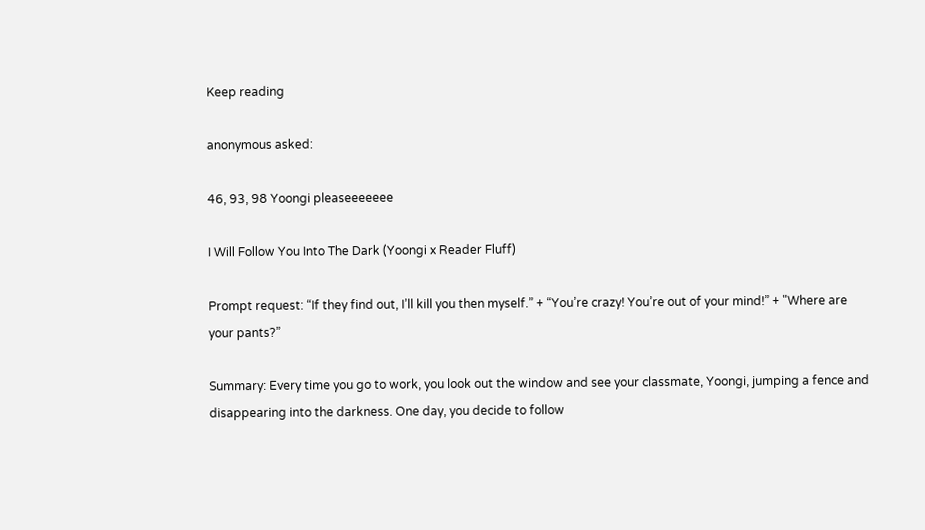Keep reading

anonymous asked:

46, 93, 98 Yoongi pleaseeeeeee

I Will Follow You Into The Dark (Yoongi x Reader Fluff)

Prompt request: “If they find out, I’ll kill you then myself.” + “You’re crazy! You’re out of your mind!” + "Where are your pants?”

Summary: Every time you go to work, you look out the window and see your classmate, Yoongi, jumping a fence and disappearing into the darkness. One day, you decide to follow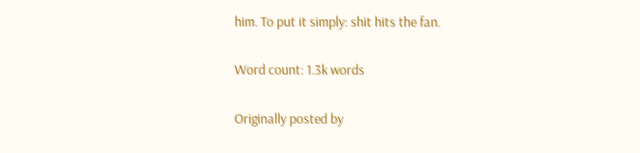him. To put it simply: shit hits the fan.

Word count: 1.3k words

Originally posted by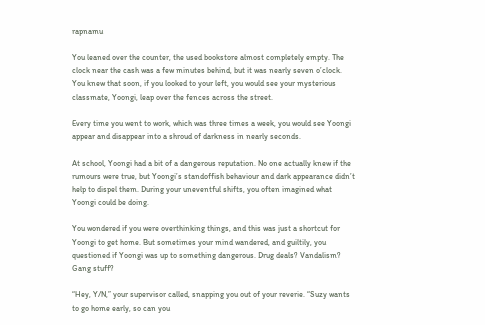rapnamu

You leaned over the counter, the used bookstore almost completely empty. The clock near the cash was a few minutes behind, but it was nearly seven o’clock. You knew that soon, if you looked to your left, you would see your mysterious classmate, Yoongi, leap over the fences across the street.

Every time you went to work, which was three times a week, you would see Yoongi appear and disappear into a shroud of darkness in nearly seconds.

At school, Yoongi had a bit of a dangerous reputation. No one actually knew if the rumours were true, but Yoongi’s standoffish behaviour and dark appearance didn’t help to dispel them. During your uneventful shifts, you often imagined what Yoongi could be doing.

You wondered if you were overthinking things, and this was just a shortcut for Yoongi to get home. But sometimes your mind wandered, and guiltily, you questioned if Yoongi was up to something dangerous. Drug deals? Vandalism? Gang stuff?

“Hey, Y/N,” your supervisor called, snapping you out of your reverie. “Suzy wants to go home early, so can you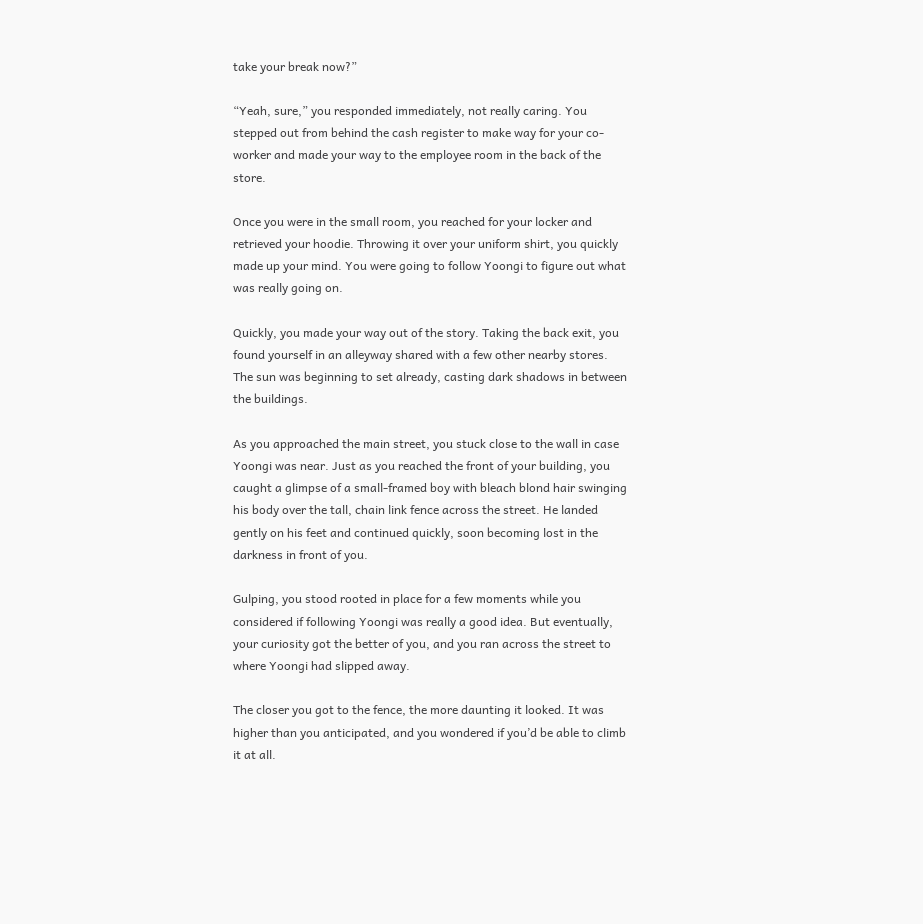take your break now?”

“Yeah, sure,” you responded immediately, not really caring. You stepped out from behind the cash register to make way for your co-worker and made your way to the employee room in the back of the store.

Once you were in the small room, you reached for your locker and retrieved your hoodie. Throwing it over your uniform shirt, you quickly made up your mind. You were going to follow Yoongi to figure out what was really going on.

Quickly, you made your way out of the story. Taking the back exit, you found yourself in an alleyway shared with a few other nearby stores. The sun was beginning to set already, casting dark shadows in between the buildings.

As you approached the main street, you stuck close to the wall in case Yoongi was near. Just as you reached the front of your building, you caught a glimpse of a small-framed boy with bleach blond hair swinging his body over the tall, chain link fence across the street. He landed gently on his feet and continued quickly, soon becoming lost in the darkness in front of you.

Gulping, you stood rooted in place for a few moments while you considered if following Yoongi was really a good idea. But eventually, your curiosity got the better of you, and you ran across the street to where Yoongi had slipped away.

The closer you got to the fence, the more daunting it looked. It was higher than you anticipated, and you wondered if you’d be able to climb it at all.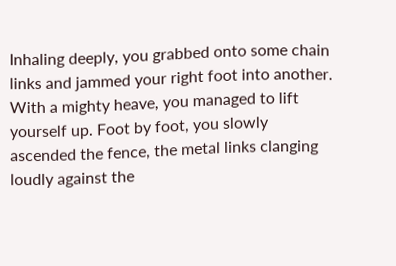Inhaling deeply, you grabbed onto some chain links and jammed your right foot into another. With a mighty heave, you managed to lift yourself up. Foot by foot, you slowly ascended the fence, the metal links clanging loudly against the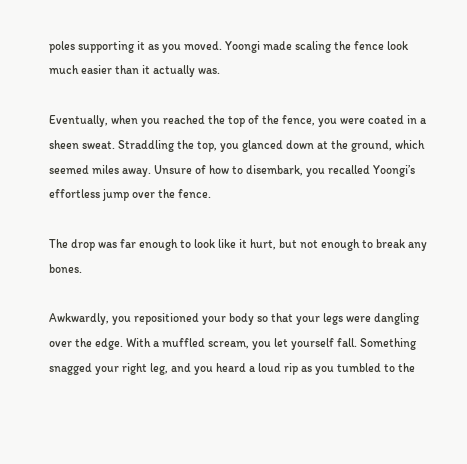poles supporting it as you moved. Yoongi made scaling the fence look much easier than it actually was.

Eventually, when you reached the top of the fence, you were coated in a sheen sweat. Straddling the top, you glanced down at the ground, which seemed miles away. Unsure of how to disembark, you recalled Yoongi’s effortless jump over the fence.

The drop was far enough to look like it hurt, but not enough to break any bones.

Awkwardly, you repositioned your body so that your legs were dangling over the edge. With a muffled scream, you let yourself fall. Something snagged your right leg, and you heard a loud rip as you tumbled to the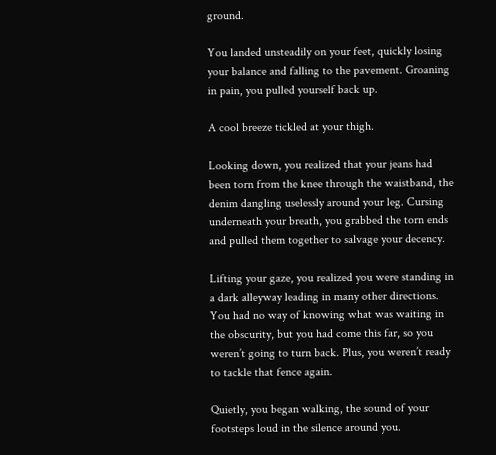ground.

You landed unsteadily on your feet, quickly losing your balance and falling to the pavement. Groaning in pain, you pulled yourself back up.

A cool breeze tickled at your thigh.

Looking down, you realized that your jeans had been torn from the knee through the waistband, the denim dangling uselessly around your leg. Cursing underneath your breath, you grabbed the torn ends and pulled them together to salvage your decency.

Lifting your gaze, you realized you were standing in a dark alleyway leading in many other directions. You had no way of knowing what was waiting in the obscurity, but you had come this far, so you weren’t going to turn back. Plus, you weren’t ready to tackle that fence again.

Quietly, you began walking, the sound of your footsteps loud in the silence around you.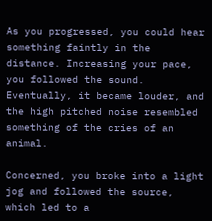As you progressed, you could hear something faintly in the distance. Increasing your pace, you followed the sound. Eventually, it became louder, and the high pitched noise resembled something of the cries of an animal.

Concerned, you broke into a light jog and followed the source, which led to a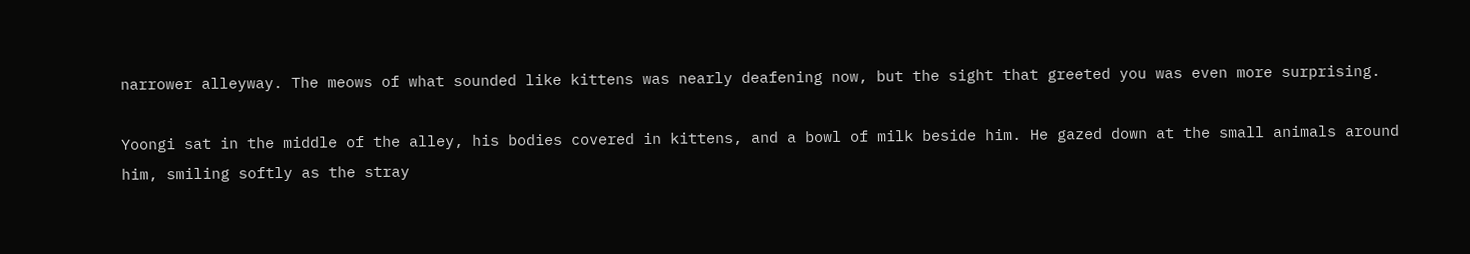narrower alleyway. The meows of what sounded like kittens was nearly deafening now, but the sight that greeted you was even more surprising.

Yoongi sat in the middle of the alley, his bodies covered in kittens, and a bowl of milk beside him. He gazed down at the small animals around him, smiling softly as the stray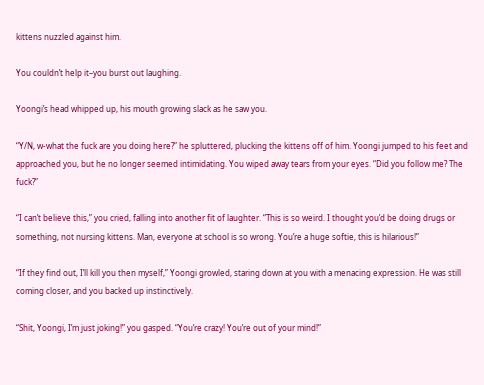kittens nuzzled against him.

You couldn’t help it–you burst out laughing.

Yoongi’s head whipped up, his mouth growing slack as he saw you.

“Y/N, w-what the fuck are you doing here?” he spluttered, plucking the kittens off of him. Yoongi jumped to his feet and approached you, but he no longer seemed intimidating. You wiped away tears from your eyes. “Did you follow me? The fuck?”

“I can’t believe this,” you cried, falling into another fit of laughter. “This is so weird. I thought you’d be doing drugs or something, not nursing kittens. Man, everyone at school is so wrong. You’re a huge softie, this is hilarious!”

“If they find out, I’ll kill you then myself,” Yoongi growled, staring down at you with a menacing expression. He was still coming closer, and you backed up instinctively.

“Shit, Yoongi, I’m just joking!” you gasped. “You’re crazy! You’re out of your mind!”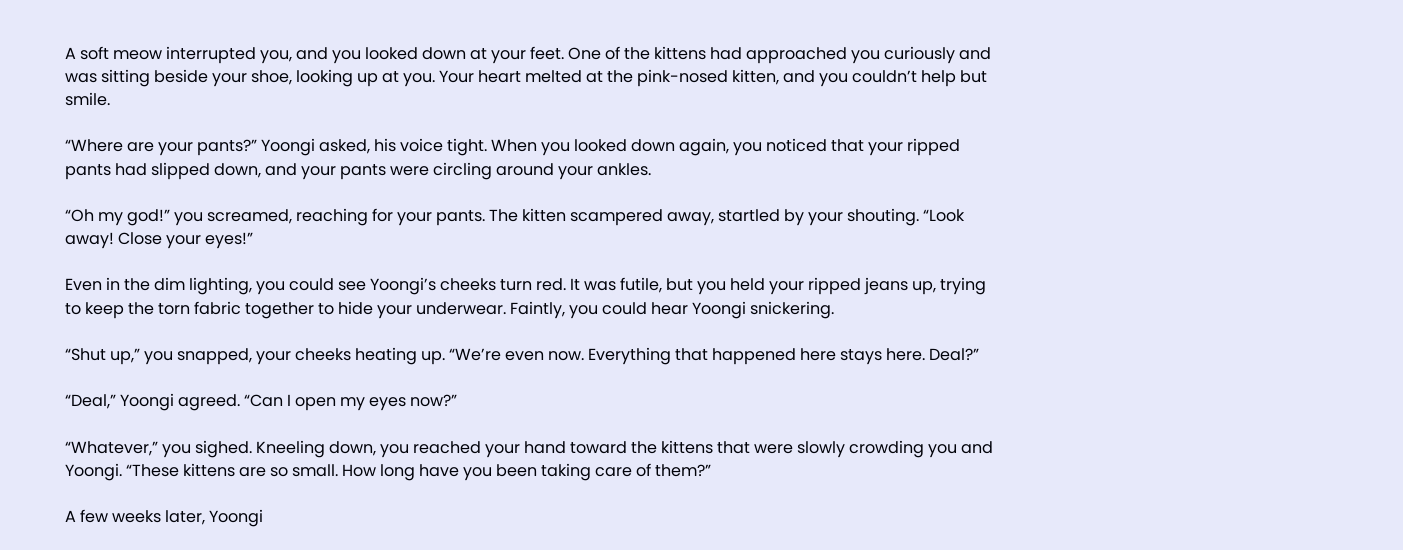A soft meow interrupted you, and you looked down at your feet. One of the kittens had approached you curiously and was sitting beside your shoe, looking up at you. Your heart melted at the pink-nosed kitten, and you couldn’t help but smile.

“Where are your pants?” Yoongi asked, his voice tight. When you looked down again, you noticed that your ripped pants had slipped down, and your pants were circling around your ankles.

“Oh my god!” you screamed, reaching for your pants. The kitten scampered away, startled by your shouting. “Look away! Close your eyes!”

Even in the dim lighting, you could see Yoongi’s cheeks turn red. It was futile, but you held your ripped jeans up, trying to keep the torn fabric together to hide your underwear. Faintly, you could hear Yoongi snickering.

“Shut up,” you snapped, your cheeks heating up. “We’re even now. Everything that happened here stays here. Deal?”

“Deal,” Yoongi agreed. “Can I open my eyes now?”

“Whatever,” you sighed. Kneeling down, you reached your hand toward the kittens that were slowly crowding you and Yoongi. “These kittens are so small. How long have you been taking care of them?”

A few weeks later, Yoongi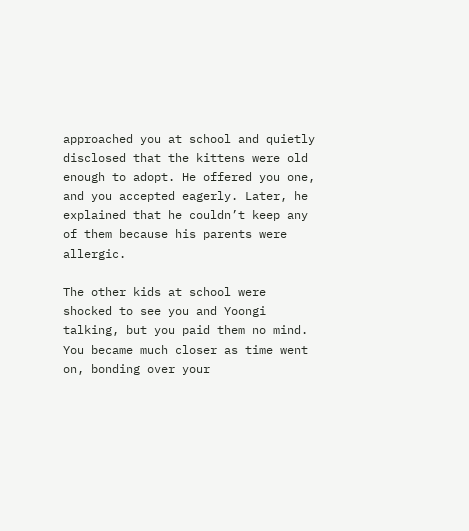approached you at school and quietly disclosed that the kittens were old enough to adopt. He offered you one, and you accepted eagerly. Later, he explained that he couldn’t keep any of them because his parents were allergic.

The other kids at school were shocked to see you and Yoongi talking, but you paid them no mind. You became much closer as time went on, bonding over your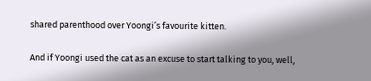shared parenthood over Yoongi’s favourite kitten.

And if Yoongi used the cat as an excuse to start talking to you, well,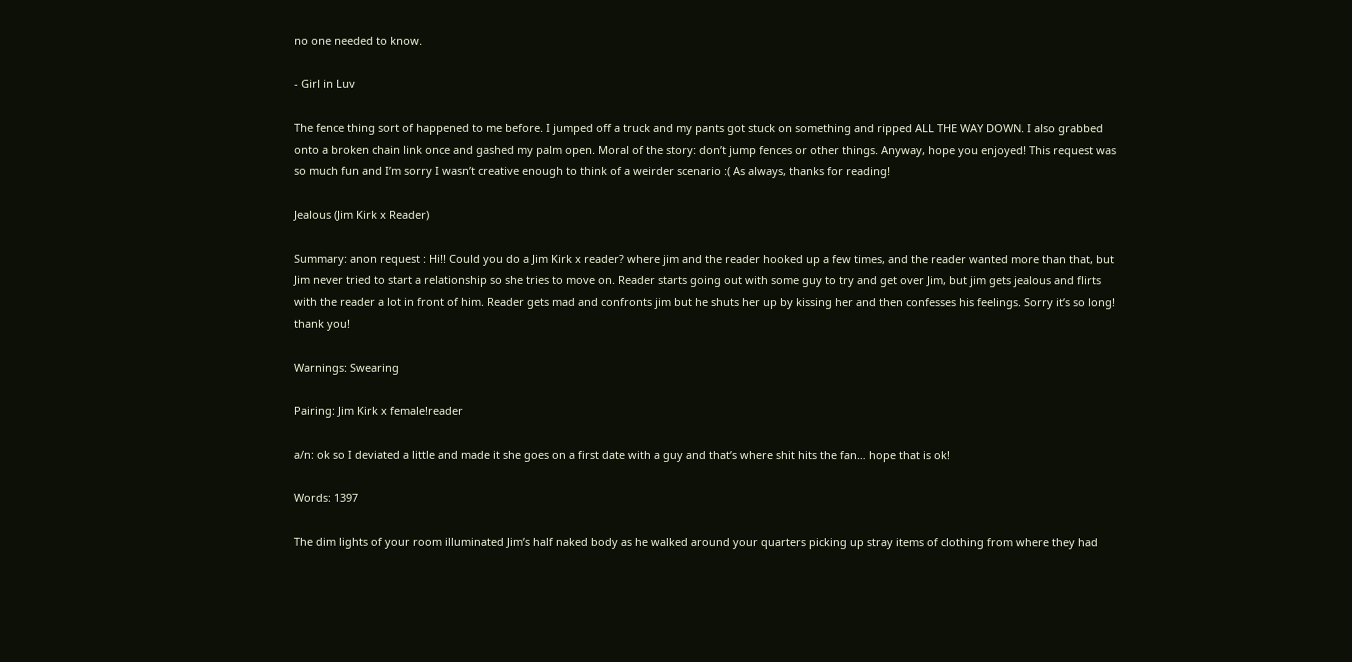no one needed to know.

- Girl in Luv

The fence thing sort of happened to me before. I jumped off a truck and my pants got stuck on something and ripped ALL THE WAY DOWN. I also grabbed onto a broken chain link once and gashed my palm open. Moral of the story: don’t jump fences or other things. Anyway, hope you enjoyed! This request was so much fun and I’m sorry I wasn’t creative enough to think of a weirder scenario :( As always, thanks for reading!

Jealous (Jim Kirk x Reader)

Summary: anon request : Hi!! Could you do a Jim Kirk x reader? where jim and the reader hooked up a few times, and the reader wanted more than that, but Jim never tried to start a relationship so she tries to move on. Reader starts going out with some guy to try and get over Jim, but jim gets jealous and flirts with the reader a lot in front of him. Reader gets mad and confronts jim but he shuts her up by kissing her and then confesses his feelings. Sorry it’s so long! thank you!

Warnings: Swearing

Pairing: Jim Kirk x female!reader

a/n: ok so I deviated a little and made it she goes on a first date with a guy and that’s where shit hits the fan… hope that is ok!

Words: 1397

The dim lights of your room illuminated Jim’s half naked body as he walked around your quarters picking up stray items of clothing from where they had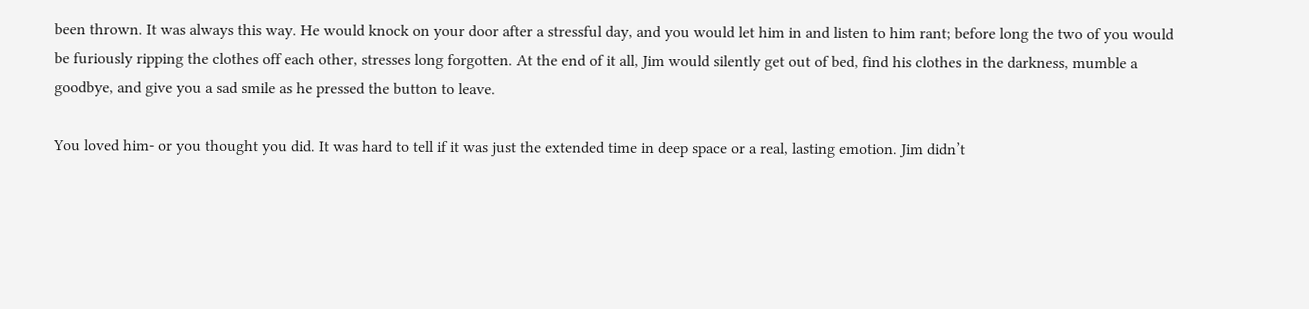been thrown. It was always this way. He would knock on your door after a stressful day, and you would let him in and listen to him rant; before long the two of you would be furiously ripping the clothes off each other, stresses long forgotten. At the end of it all, Jim would silently get out of bed, find his clothes in the darkness, mumble a goodbye, and give you a sad smile as he pressed the button to leave.

You loved him- or you thought you did. It was hard to tell if it was just the extended time in deep space or a real, lasting emotion. Jim didn’t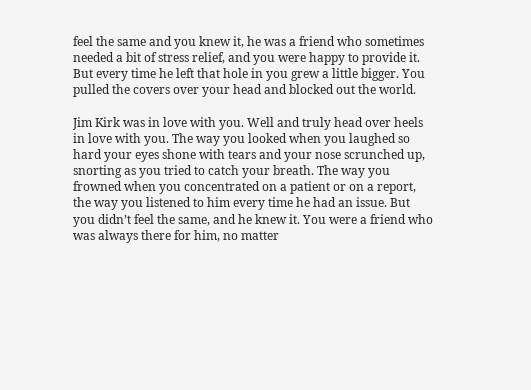feel the same and you knew it, he was a friend who sometimes needed a bit of stress relief, and you were happy to provide it. But every time he left that hole in you grew a little bigger. You pulled the covers over your head and blocked out the world.

Jim Kirk was in love with you. Well and truly head over heels in love with you. The way you looked when you laughed so hard your eyes shone with tears and your nose scrunched up, snorting as you tried to catch your breath. The way you frowned when you concentrated on a patient or on a report, the way you listened to him every time he had an issue. But you didn’t feel the same, and he knew it. You were a friend who was always there for him, no matter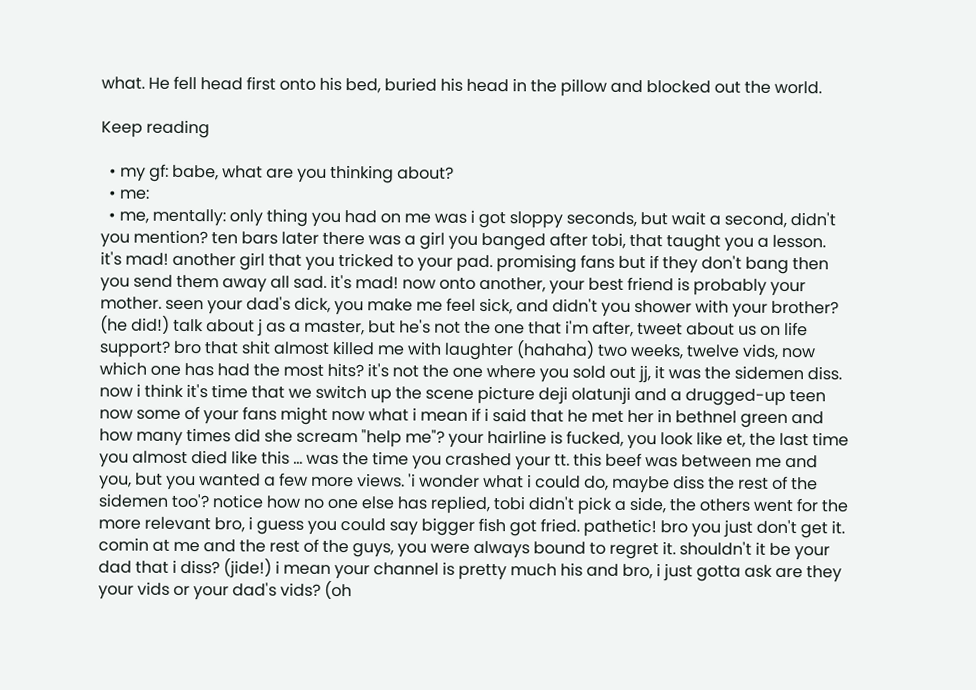what. He fell head first onto his bed, buried his head in the pillow and blocked out the world.

Keep reading

  • my gf: babe, what are you thinking about?
  • me:
  • me, mentally: only thing you had on me was i got sloppy seconds, but wait a second, didn't you mention? ten bars later there was a girl you banged after tobi, that taught you a lesson. it's mad! another girl that you tricked to your pad. promising fans but if they don't bang then you send them away all sad. it's mad! now onto another, your best friend is probably your mother. seen your dad's dick, you make me feel sick, and didn't you shower with your brother? (he did!) talk about j as a master, but he's not the one that i'm after, tweet about us on life support? bro that shit almost killed me with laughter (hahaha) two weeks, twelve vids, now which one has had the most hits? it's not the one where you sold out jj, it was the sidemen diss. now i think it's time that we switch up the scene picture deji olatunji and a drugged-up teen now some of your fans might now what i mean if i said that he met her in bethnel green and how many times did she scream "help me"? your hairline is fucked, you look like et, the last time you almost died like this ... was the time you crashed your tt. this beef was between me and you, but you wanted a few more views. 'i wonder what i could do, maybe diss the rest of the sidemen too'? notice how no one else has replied, tobi didn't pick a side, the others went for the more relevant bro, i guess you could say bigger fish got fried. pathetic! bro you just don't get it. comin at me and the rest of the guys, you were always bound to regret it. shouldn't it be your dad that i diss? (jide!) i mean your channel is pretty much his and bro, i just gotta ask are they your vids or your dad's vids? (oh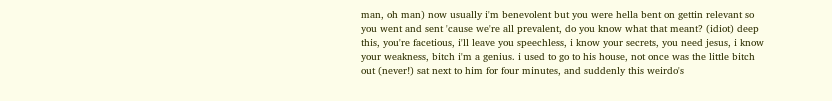man, oh man) now usually i'm benevolent but you were hella bent on gettin relevant so you went and sent 'cause we're all prevalent, do you know what that meant? (idiot) deep this, you're facetious, i'll leave you speechless, i know your secrets, you need jesus, i know your weakness, bitch i'm a genius. i used to go to his house, not once was the little bitch out (never!) sat next to him for four minutes, and suddenly this weirdo's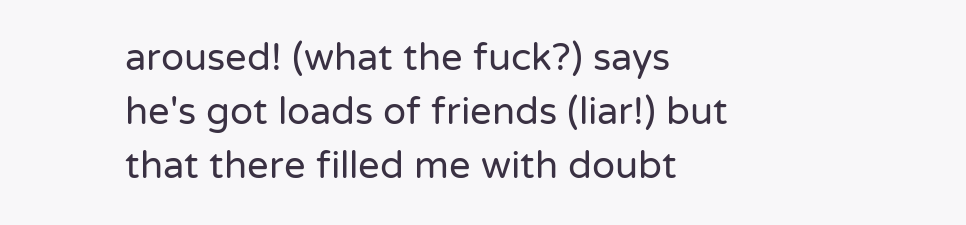aroused! (what the fuck?) says he's got loads of friends (liar!) but that there filled me with doubt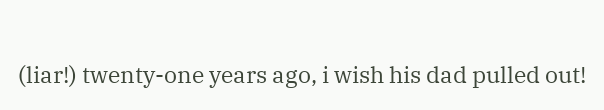(liar!) twenty-one years ago, i wish his dad pulled out!